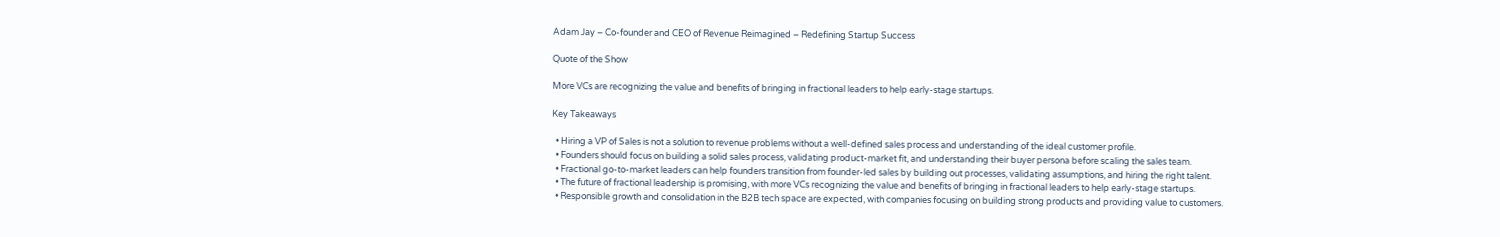Adam Jay – Co-founder and CEO of Revenue Reimagined – Redefining Startup Success

Quote of the Show

More VCs are recognizing the value and benefits of bringing in fractional leaders to help early-stage startups.

Key Takeaways

  • Hiring a VP of Sales is not a solution to revenue problems without a well-defined sales process and understanding of the ideal customer profile.
  • Founders should focus on building a solid sales process, validating product-market fit, and understanding their buyer persona before scaling the sales team.
  • Fractional go-to-market leaders can help founders transition from founder-led sales by building out processes, validating assumptions, and hiring the right talent.
  • The future of fractional leadership is promising, with more VCs recognizing the value and benefits of bringing in fractional leaders to help early-stage startups.
  • Responsible growth and consolidation in the B2B tech space are expected, with companies focusing on building strong products and providing value to customers.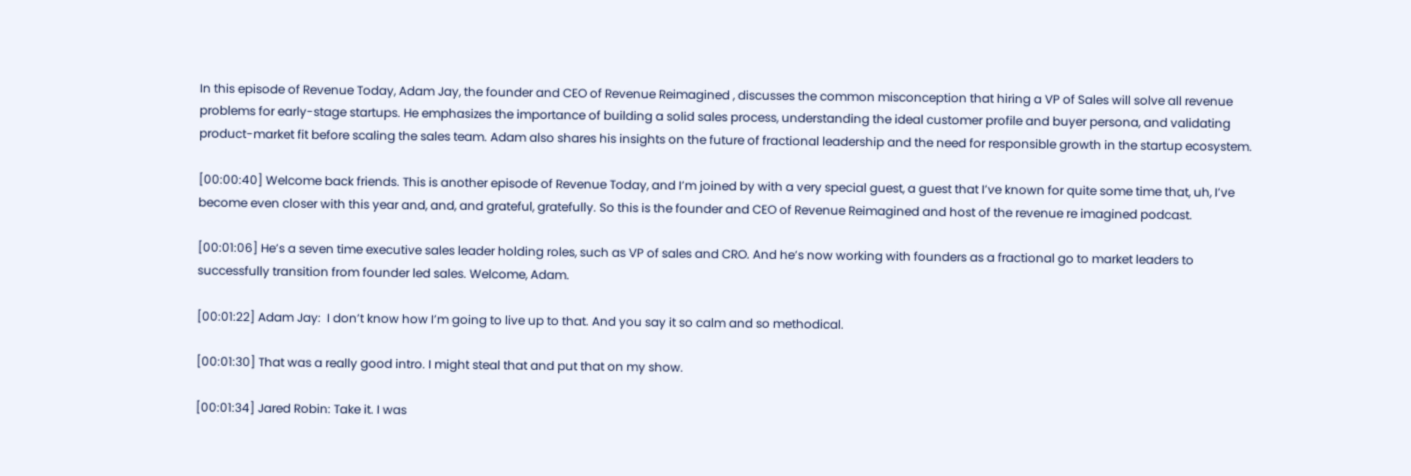In this episode of Revenue Today, Adam Jay, the founder and CEO of Revenue Reimagined , discusses the common misconception that hiring a VP of Sales will solve all revenue problems for early-stage startups. He emphasizes the importance of building a solid sales process, understanding the ideal customer profile and buyer persona, and validating product-market fit before scaling the sales team. Adam also shares his insights on the future of fractional leadership and the need for responsible growth in the startup ecosystem.

[00:00:40] Welcome back friends. This is another episode of Revenue Today, and I’m joined by with a very special guest, a guest that I’ve known for quite some time that, uh, I’ve become even closer with this year and, and, and grateful, gratefully. So this is the founder and CEO of Revenue Reimagined and host of the revenue re imagined podcast.

[00:01:06] He’s a seven time executive sales leader holding roles, such as VP of sales and CRO. And he’s now working with founders as a fractional go to market leaders to successfully transition from founder led sales. Welcome, Adam.

[00:01:22] Adam Jay:  I don’t know how I’m going to live up to that. And you say it so calm and so methodical.

[00:01:30] That was a really good intro. I might steal that and put that on my show.

[00:01:34] Jared Robin: Take it. I was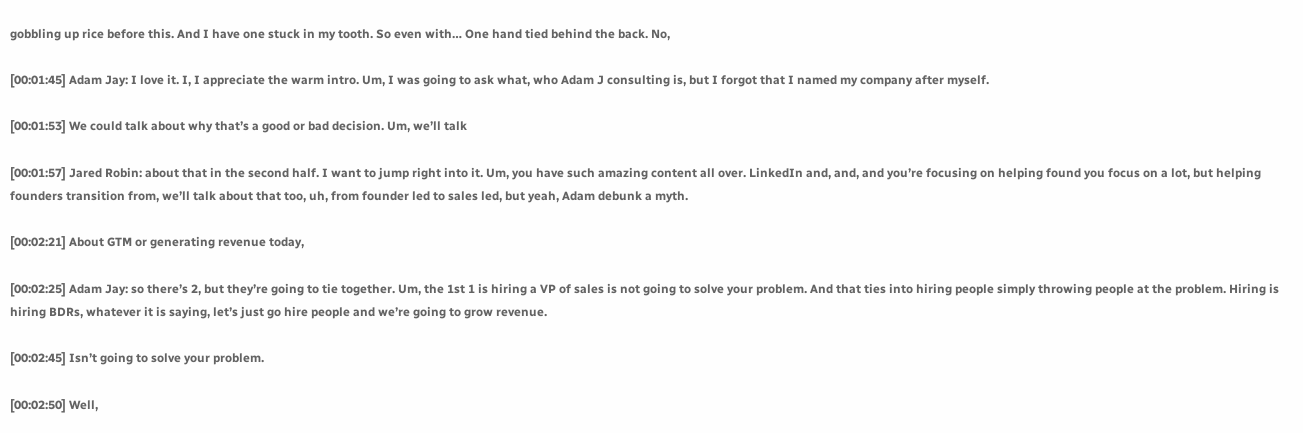gobbling up rice before this. And I have one stuck in my tooth. So even with… One hand tied behind the back. No,

[00:01:45] Adam Jay: I love it. I, I appreciate the warm intro. Um, I was going to ask what, who Adam J consulting is, but I forgot that I named my company after myself.

[00:01:53] We could talk about why that’s a good or bad decision. Um, we’ll talk

[00:01:57] Jared Robin: about that in the second half. I want to jump right into it. Um, you have such amazing content all over. LinkedIn and, and, and you’re focusing on helping found you focus on a lot, but helping founders transition from, we’ll talk about that too, uh, from founder led to sales led, but yeah, Adam debunk a myth.

[00:02:21] About GTM or generating revenue today,

[00:02:25] Adam Jay: so there’s 2, but they’re going to tie together. Um, the 1st 1 is hiring a VP of sales is not going to solve your problem. And that ties into hiring people simply throwing people at the problem. Hiring is hiring BDRs, whatever it is saying, let’s just go hire people and we’re going to grow revenue.

[00:02:45] Isn’t going to solve your problem.

[00:02:50] Well,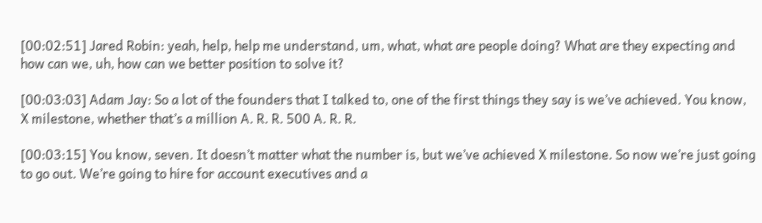[00:02:51] Jared Robin: yeah, help, help me understand, um, what, what are people doing? What are they expecting and how can we, uh, how can we better position to solve it?

[00:03:03] Adam Jay: So a lot of the founders that I talked to, one of the first things they say is we’ve achieved. You know, X milestone, whether that’s a million A. R. R. 500 A. R. R.

[00:03:15] You know, seven. It doesn’t matter what the number is, but we’ve achieved X milestone. So now we’re just going to go out. We’re going to hire for account executives and a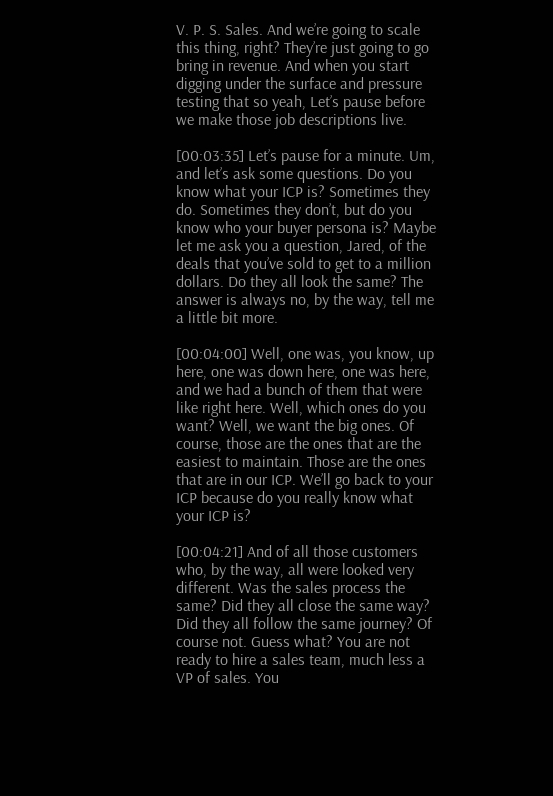V. P. S. Sales. And we’re going to scale this thing, right? They’re just going to go bring in revenue. And when you start digging under the surface and pressure testing that so yeah, Let’s pause before we make those job descriptions live.

[00:03:35] Let’s pause for a minute. Um, and let’s ask some questions. Do you know what your ICP is? Sometimes they do. Sometimes they don’t, but do you know who your buyer persona is? Maybe let me ask you a question, Jared, of the deals that you’ve sold to get to a million dollars. Do they all look the same? The answer is always no, by the way, tell me a little bit more.

[00:04:00] Well, one was, you know, up here, one was down here, one was here, and we had a bunch of them that were like right here. Well, which ones do you want? Well, we want the big ones. Of course, those are the ones that are the easiest to maintain. Those are the ones that are in our ICP. We’ll go back to your ICP because do you really know what your ICP is?

[00:04:21] And of all those customers who, by the way, all were looked very different. Was the sales process the same? Did they all close the same way? Did they all follow the same journey? Of course not. Guess what? You are not ready to hire a sales team, much less a VP of sales. You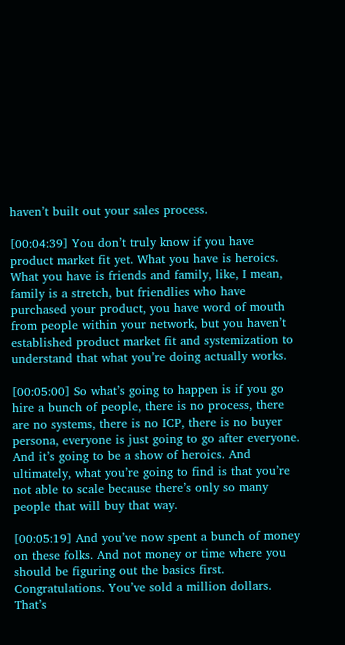haven’t built out your sales process.

[00:04:39] You don’t truly know if you have product market fit yet. What you have is heroics. What you have is friends and family, like, I mean, family is a stretch, but friendlies who have purchased your product, you have word of mouth from people within your network, but you haven’t established product market fit and systemization to understand that what you’re doing actually works.

[00:05:00] So what’s going to happen is if you go hire a bunch of people, there is no process, there are no systems, there is no ICP, there is no buyer persona, everyone is just going to go after everyone. And it’s going to be a show of heroics. And ultimately, what you’re going to find is that you’re not able to scale because there’s only so many people that will buy that way.

[00:05:19] And you’ve now spent a bunch of money on these folks. And not money or time where you should be figuring out the basics first. Congratulations. You’ve sold a million dollars. That’s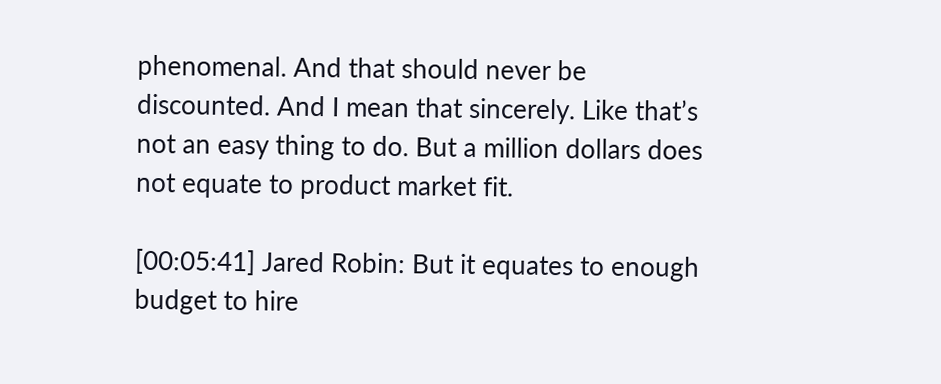phenomenal. And that should never be discounted. And I mean that sincerely. Like that’s not an easy thing to do. But a million dollars does not equate to product market fit.

[00:05:41] Jared Robin: But it equates to enough budget to hire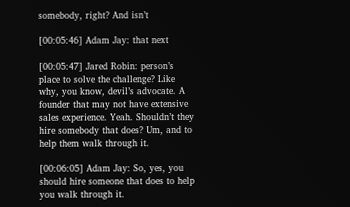somebody, right? And isn’t

[00:05:46] Adam Jay: that next

[00:05:47] Jared Robin: person’s place to solve the challenge? Like why, you know, devil’s advocate. A founder that may not have extensive sales experience. Yeah. Shouldn’t they hire somebody that does? Um, and to help them walk through it.

[00:06:05] Adam Jay: So, yes, you should hire someone that does to help you walk through it.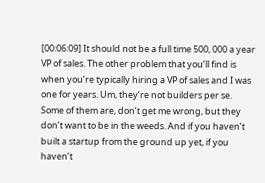[00:06:09] It should not be a full time 500, 000 a year VP of sales. The other problem that you’ll find is when you’re typically hiring a VP of sales and I was one for years. Um, they’re not builders per se. Some of them are, don’t get me wrong, but they don’t want to be in the weeds. And if you haven’t built a startup from the ground up yet, if you haven’t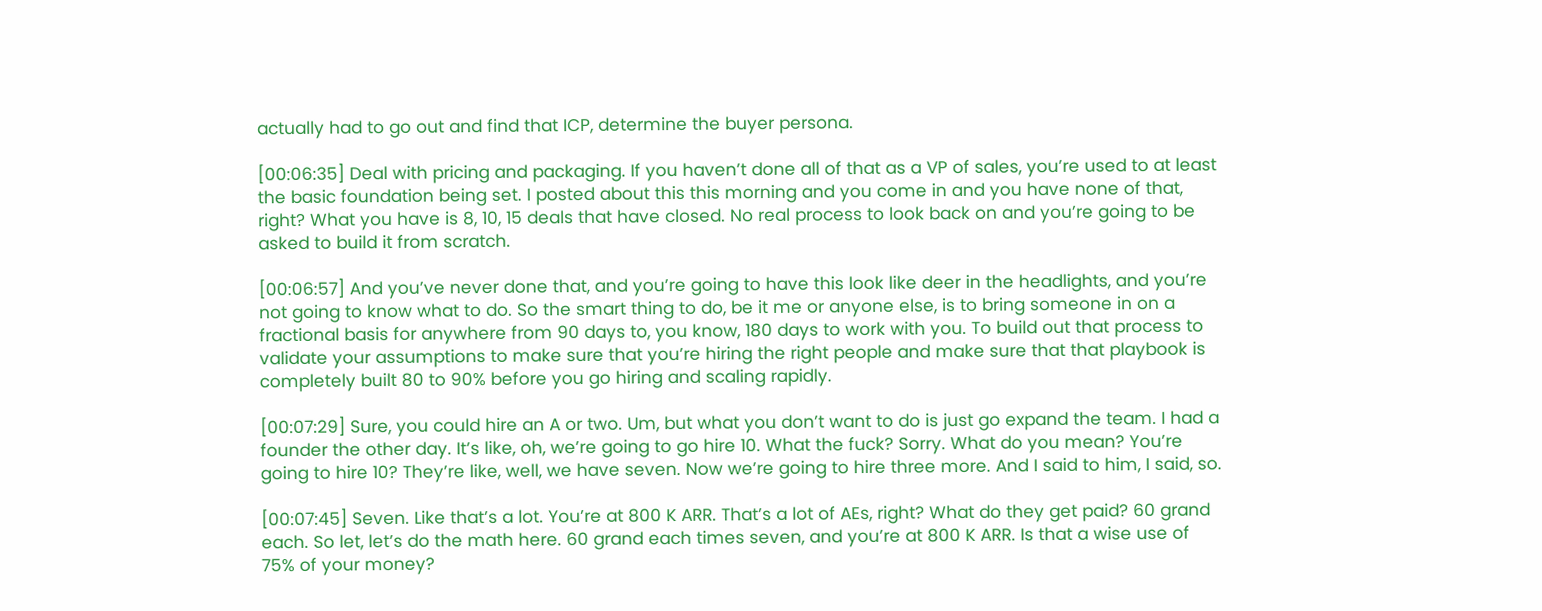actually had to go out and find that ICP, determine the buyer persona.

[00:06:35] Deal with pricing and packaging. If you haven’t done all of that as a VP of sales, you’re used to at least the basic foundation being set. I posted about this this morning and you come in and you have none of that, right? What you have is 8, 10, 15 deals that have closed. No real process to look back on and you’re going to be asked to build it from scratch.

[00:06:57] And you’ve never done that, and you’re going to have this look like deer in the headlights, and you’re not going to know what to do. So the smart thing to do, be it me or anyone else, is to bring someone in on a fractional basis for anywhere from 90 days to, you know, 180 days to work with you. To build out that process to validate your assumptions to make sure that you’re hiring the right people and make sure that that playbook is completely built 80 to 90% before you go hiring and scaling rapidly.

[00:07:29] Sure, you could hire an A or two. Um, but what you don’t want to do is just go expand the team. I had a founder the other day. It’s like, oh, we’re going to go hire 10. What the fuck? Sorry. What do you mean? You’re going to hire 10? They’re like, well, we have seven. Now we’re going to hire three more. And I said to him, I said, so.

[00:07:45] Seven. Like that’s a lot. You’re at 800 K ARR. That’s a lot of AEs, right? What do they get paid? 60 grand each. So let, let’s do the math here. 60 grand each times seven, and you’re at 800 K ARR. Is that a wise use of 75% of your money?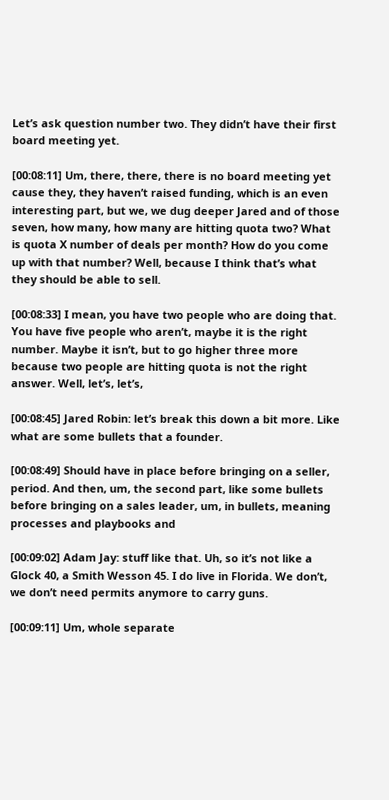Let’s ask question number two. They didn’t have their first board meeting yet.

[00:08:11] Um, there, there, there is no board meeting yet cause they, they haven’t raised funding, which is an even interesting part, but we, we dug deeper Jared and of those seven, how many, how many are hitting quota two? What is quota X number of deals per month? How do you come up with that number? Well, because I think that’s what they should be able to sell.

[00:08:33] I mean, you have two people who are doing that. You have five people who aren’t, maybe it is the right number. Maybe it isn’t, but to go higher three more because two people are hitting quota is not the right answer. Well, let’s, let’s,

[00:08:45] Jared Robin: let’s break this down a bit more. Like what are some bullets that a founder.

[00:08:49] Should have in place before bringing on a seller, period. And then, um, the second part, like some bullets before bringing on a sales leader, um, in bullets, meaning processes and playbooks and

[00:09:02] Adam Jay: stuff like that. Uh, so it’s not like a Glock 40, a Smith Wesson 45. I do live in Florida. We don’t, we don’t need permits anymore to carry guns.

[00:09:11] Um, whole separate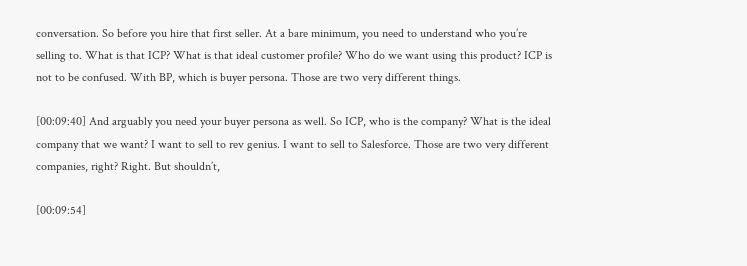conversation. So before you hire that first seller. At a bare minimum, you need to understand who you’re selling to. What is that ICP? What is that ideal customer profile? Who do we want using this product? ICP is not to be confused. With BP, which is buyer persona. Those are two very different things.

[00:09:40] And arguably you need your buyer persona as well. So ICP, who is the company? What is the ideal company that we want? I want to sell to rev genius. I want to sell to Salesforce. Those are two very different companies, right? Right. But shouldn’t,

[00:09:54]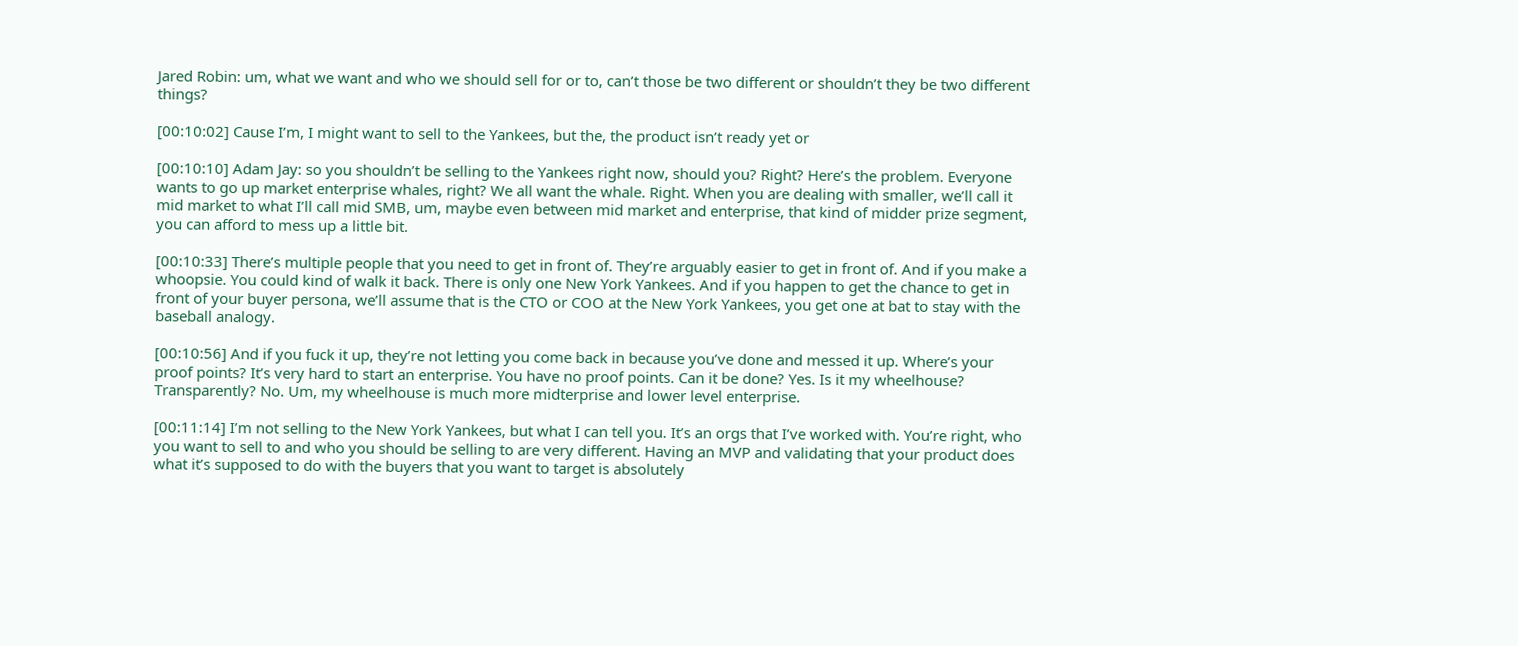Jared Robin: um, what we want and who we should sell for or to, can’t those be two different or shouldn’t they be two different things?

[00:10:02] Cause I’m, I might want to sell to the Yankees, but the, the product isn’t ready yet or

[00:10:10] Adam Jay: so you shouldn’t be selling to the Yankees right now, should you? Right? Here’s the problem. Everyone wants to go up market enterprise whales, right? We all want the whale. Right. When you are dealing with smaller, we’ll call it mid market to what I’ll call mid SMB, um, maybe even between mid market and enterprise, that kind of midder prize segment, you can afford to mess up a little bit.

[00:10:33] There’s multiple people that you need to get in front of. They’re arguably easier to get in front of. And if you make a whoopsie. You could kind of walk it back. There is only one New York Yankees. And if you happen to get the chance to get in front of your buyer persona, we’ll assume that is the CTO or COO at the New York Yankees, you get one at bat to stay with the baseball analogy.

[00:10:56] And if you fuck it up, they’re not letting you come back in because you’ve done and messed it up. Where’s your proof points? It’s very hard to start an enterprise. You have no proof points. Can it be done? Yes. Is it my wheelhouse? Transparently? No. Um, my wheelhouse is much more midterprise and lower level enterprise.

[00:11:14] I’m not selling to the New York Yankees, but what I can tell you. It’s an orgs that I’ve worked with. You’re right, who you want to sell to and who you should be selling to are very different. Having an MVP and validating that your product does what it’s supposed to do with the buyers that you want to target is absolutely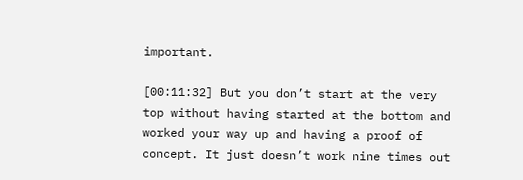important.

[00:11:32] But you don’t start at the very top without having started at the bottom and worked your way up and having a proof of concept. It just doesn’t work nine times out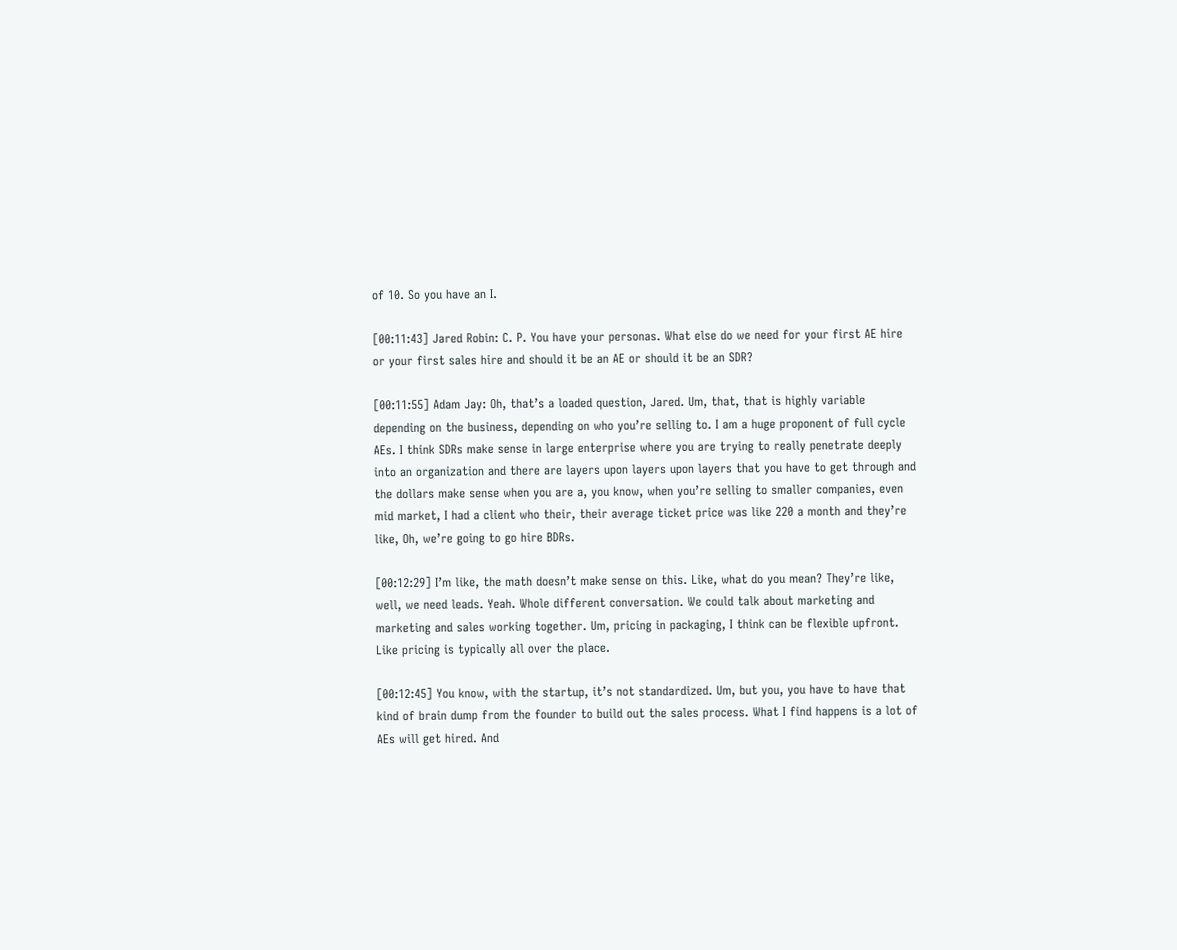of 10. So you have an I.

[00:11:43] Jared Robin: C. P. You have your personas. What else do we need for your first AE hire or your first sales hire and should it be an AE or should it be an SDR?

[00:11:55] Adam Jay: Oh, that’s a loaded question, Jared. Um, that, that is highly variable depending on the business, depending on who you’re selling to. I am a huge proponent of full cycle AEs. I think SDRs make sense in large enterprise where you are trying to really penetrate deeply into an organization and there are layers upon layers upon layers that you have to get through and the dollars make sense when you are a, you know, when you’re selling to smaller companies, even mid market, I had a client who their, their average ticket price was like 220 a month and they’re like, Oh, we’re going to go hire BDRs.

[00:12:29] I’m like, the math doesn’t make sense on this. Like, what do you mean? They’re like, well, we need leads. Yeah. Whole different conversation. We could talk about marketing and marketing and sales working together. Um, pricing in packaging, I think can be flexible upfront. Like pricing is typically all over the place.

[00:12:45] You know, with the startup, it’s not standardized. Um, but you, you have to have that kind of brain dump from the founder to build out the sales process. What I find happens is a lot of AEs will get hired. And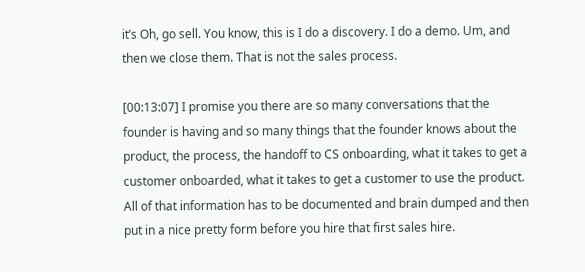it’s Oh, go sell. You know, this is I do a discovery. I do a demo. Um, and then we close them. That is not the sales process.

[00:13:07] I promise you there are so many conversations that the founder is having and so many things that the founder knows about the product, the process, the handoff to CS onboarding, what it takes to get a customer onboarded, what it takes to get a customer to use the product. All of that information has to be documented and brain dumped and then put in a nice pretty form before you hire that first sales hire.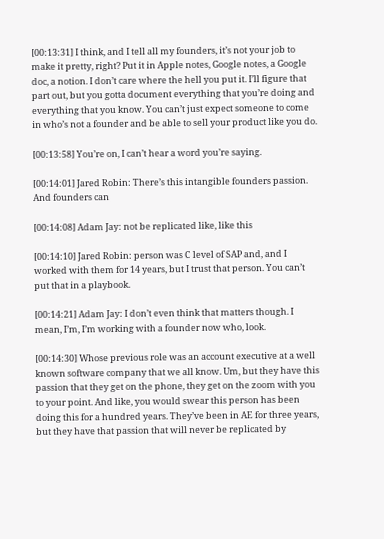[00:13:31] I think, and I tell all my founders, it’s not your job to make it pretty, right? Put it in Apple notes, Google notes, a Google doc, a notion. I don’t care where the hell you put it. I’ll figure that part out, but you gotta document everything that you’re doing and everything that you know. You can’t just expect someone to come in who’s not a founder and be able to sell your product like you do.

[00:13:58] You’re on, I can’t hear a word you’re saying.

[00:14:01] Jared Robin: There’s this intangible founders passion. And founders can

[00:14:08] Adam Jay: not be replicated like, like this

[00:14:10] Jared Robin: person was C level of SAP and, and I worked with them for 14 years, but I trust that person. You can’t put that in a playbook.

[00:14:21] Adam Jay: I don’t even think that matters though. I mean, I’m, I’m working with a founder now who, look.

[00:14:30] Whose previous role was an account executive at a well known software company that we all know. Um, but they have this passion that they get on the phone, they get on the zoom with you to your point. And like, you would swear this person has been doing this for a hundred years. They’ve been in AE for three years, but they have that passion that will never be replicated by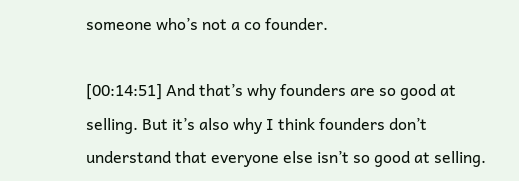someone who’s not a co founder.

[00:14:51] And that’s why founders are so good at selling. But it’s also why I think founders don’t understand that everyone else isn’t so good at selling.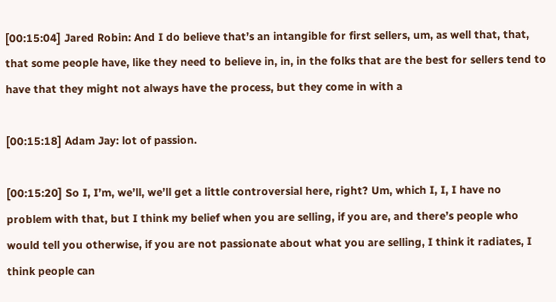[00:15:04] Jared Robin: And I do believe that’s an intangible for first sellers, um, as well that, that, that some people have, like they need to believe in, in, in the folks that are the best for sellers tend to have that they might not always have the process, but they come in with a

[00:15:18] Adam Jay: lot of passion.

[00:15:20] So I, I’m, we’ll, we’ll get a little controversial here, right? Um, which I, I, I have no problem with that, but I think my belief when you are selling, if you are, and there’s people who would tell you otherwise, if you are not passionate about what you are selling, I think it radiates, I think people can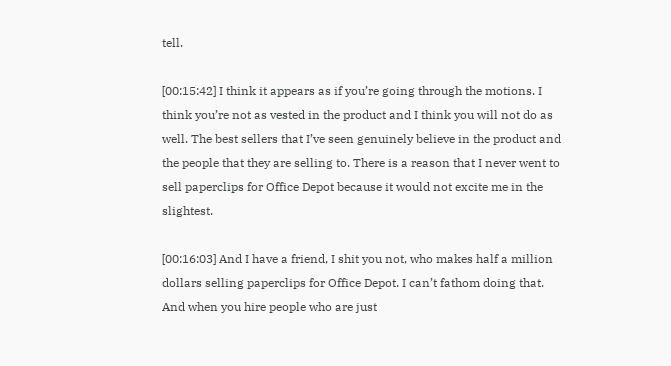tell.

[00:15:42] I think it appears as if you’re going through the motions. I think you’re not as vested in the product and I think you will not do as well. The best sellers that I’ve seen genuinely believe in the product and the people that they are selling to. There is a reason that I never went to sell paperclips for Office Depot because it would not excite me in the slightest.

[00:16:03] And I have a friend, I shit you not, who makes half a million dollars selling paperclips for Office Depot. I can’t fathom doing that. And when you hire people who are just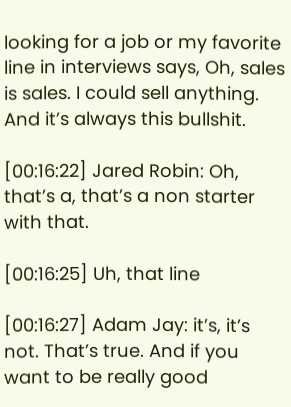looking for a job or my favorite line in interviews says, Oh, sales is sales. I could sell anything. And it’s always this bullshit.

[00:16:22] Jared Robin: Oh, that’s a, that’s a non starter with that.

[00:16:25] Uh, that line

[00:16:27] Adam Jay: it’s, it’s not. That’s true. And if you want to be really good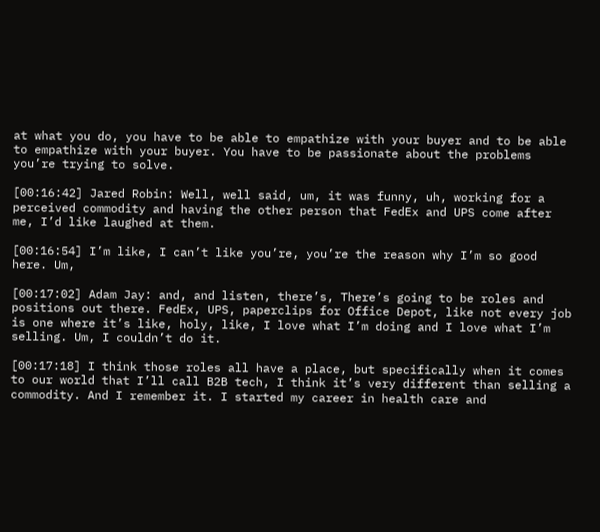at what you do, you have to be able to empathize with your buyer and to be able to empathize with your buyer. You have to be passionate about the problems you’re trying to solve.

[00:16:42] Jared Robin: Well, well said, um, it was funny, uh, working for a perceived commodity and having the other person that FedEx and UPS come after me, I’d like laughed at them.

[00:16:54] I’m like, I can’t like you’re, you’re the reason why I’m so good here. Um,

[00:17:02] Adam Jay: and, and listen, there’s, There’s going to be roles and positions out there. FedEx, UPS, paperclips for Office Depot, like not every job is one where it’s like, holy, like, I love what I’m doing and I love what I’m selling. Um, I couldn’t do it.

[00:17:18] I think those roles all have a place, but specifically when it comes to our world that I’ll call B2B tech, I think it’s very different than selling a commodity. And I remember it. I started my career in health care and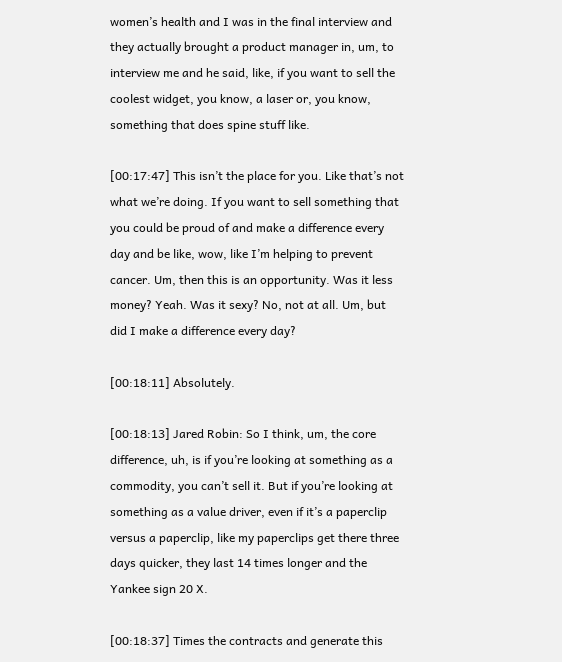women’s health and I was in the final interview and they actually brought a product manager in, um, to interview me and he said, like, if you want to sell the coolest widget, you know, a laser or, you know, something that does spine stuff like.

[00:17:47] This isn’t the place for you. Like that’s not what we’re doing. If you want to sell something that you could be proud of and make a difference every day and be like, wow, like I’m helping to prevent cancer. Um, then this is an opportunity. Was it less money? Yeah. Was it sexy? No, not at all. Um, but did I make a difference every day?

[00:18:11] Absolutely.

[00:18:13] Jared Robin: So I think, um, the core difference, uh, is if you’re looking at something as a commodity, you can’t sell it. But if you’re looking at something as a value driver, even if it’s a paperclip versus a paperclip, like my paperclips get there three days quicker, they last 14 times longer and the Yankee sign 20 X.

[00:18:37] Times the contracts and generate this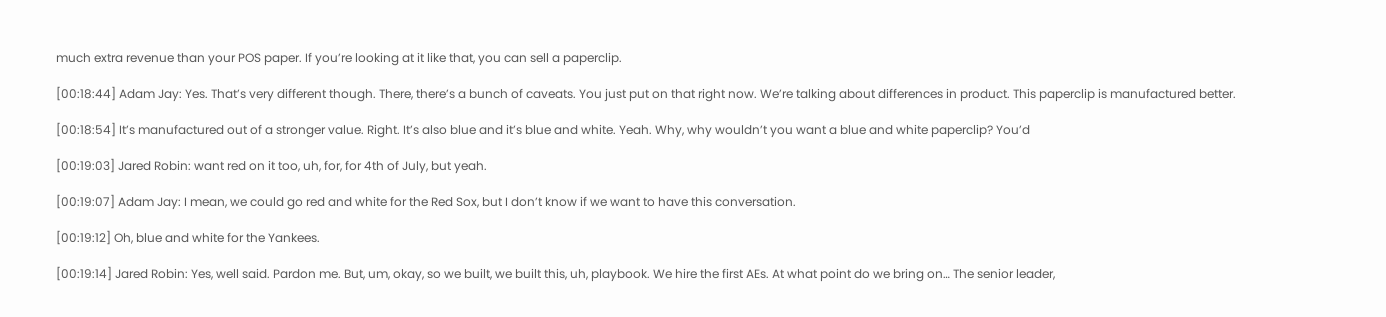much extra revenue than your POS paper. If you’re looking at it like that, you can sell a paperclip.

[00:18:44] Adam Jay: Yes. That’s very different though. There, there’s a bunch of caveats. You just put on that right now. We’re talking about differences in product. This paperclip is manufactured better.

[00:18:54] It’s manufactured out of a stronger value. Right. It’s also blue and it’s blue and white. Yeah. Why, why wouldn’t you want a blue and white paperclip? You’d

[00:19:03] Jared Robin: want red on it too, uh, for, for 4th of July, but yeah.

[00:19:07] Adam Jay: I mean, we could go red and white for the Red Sox, but I don’t know if we want to have this conversation.

[00:19:12] Oh, blue and white for the Yankees.

[00:19:14] Jared Robin: Yes, well said. Pardon me. But, um, okay, so we built, we built this, uh, playbook. We hire the first AEs. At what point do we bring on… The senior leader,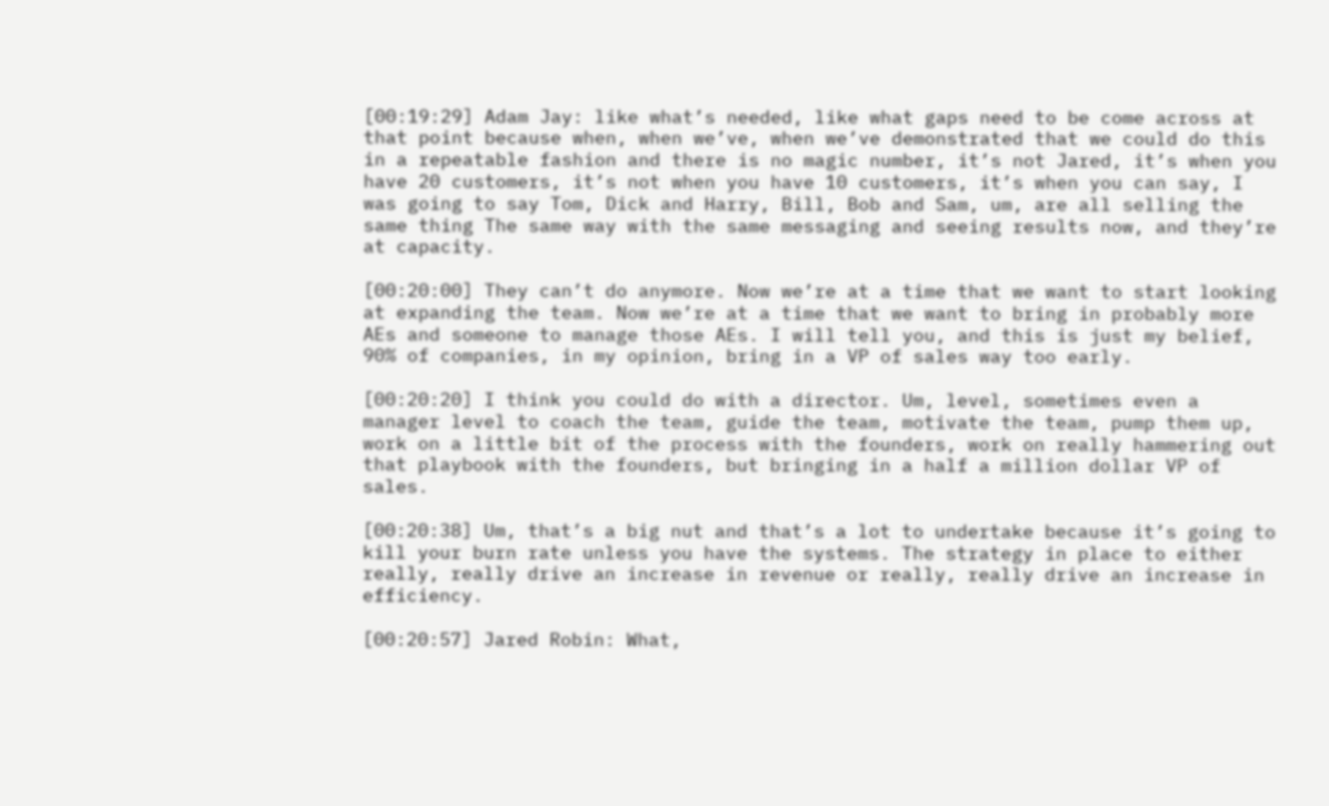[00:19:29] Adam Jay: like what’s needed, like what gaps need to be come across at that point because when, when we’ve, when we’ve demonstrated that we could do this in a repeatable fashion and there is no magic number, it’s not Jared, it’s when you have 20 customers, it’s not when you have 10 customers, it’s when you can say, I was going to say Tom, Dick and Harry, Bill, Bob and Sam, um, are all selling the same thing The same way with the same messaging and seeing results now, and they’re at capacity.

[00:20:00] They can’t do anymore. Now we’re at a time that we want to start looking at expanding the team. Now we’re at a time that we want to bring in probably more AEs and someone to manage those AEs. I will tell you, and this is just my belief, 90% of companies, in my opinion, bring in a VP of sales way too early.

[00:20:20] I think you could do with a director. Um, level, sometimes even a manager level to coach the team, guide the team, motivate the team, pump them up, work on a little bit of the process with the founders, work on really hammering out that playbook with the founders, but bringing in a half a million dollar VP of sales.

[00:20:38] Um, that’s a big nut and that’s a lot to undertake because it’s going to kill your burn rate unless you have the systems. The strategy in place to either really, really drive an increase in revenue or really, really drive an increase in efficiency.

[00:20:57] Jared Robin: What,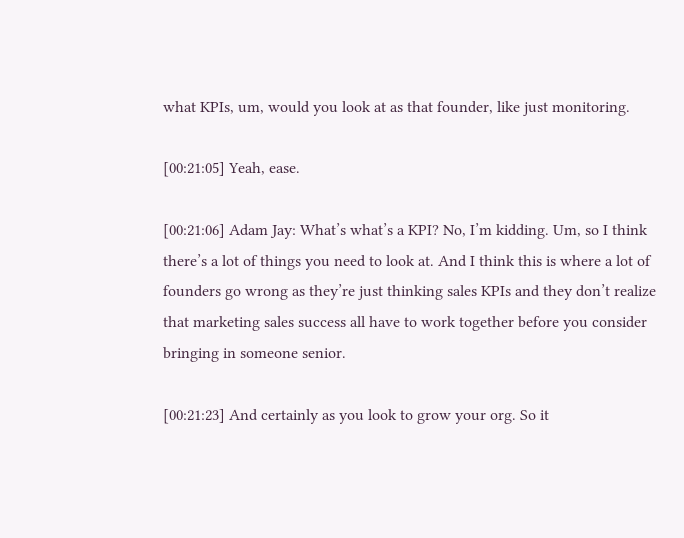what KPIs, um, would you look at as that founder, like just monitoring.

[00:21:05] Yeah, ease.

[00:21:06] Adam Jay: What’s what’s a KPI? No, I’m kidding. Um, so I think there’s a lot of things you need to look at. And I think this is where a lot of founders go wrong as they’re just thinking sales KPIs and they don’t realize that marketing sales success all have to work together before you consider bringing in someone senior.

[00:21:23] And certainly as you look to grow your org. So it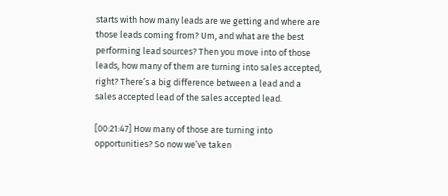starts with how many leads are we getting and where are those leads coming from? Um, and what are the best performing lead sources? Then you move into of those leads, how many of them are turning into sales accepted, right? There’s a big difference between a lead and a sales accepted lead of the sales accepted lead.

[00:21:47] How many of those are turning into opportunities? So now we’ve taken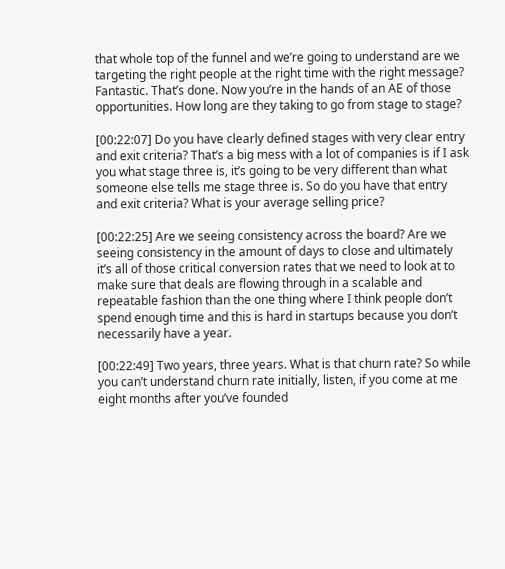that whole top of the funnel and we’re going to understand are we targeting the right people at the right time with the right message? Fantastic. That’s done. Now you’re in the hands of an AE of those opportunities. How long are they taking to go from stage to stage?

[00:22:07] Do you have clearly defined stages with very clear entry and exit criteria? That’s a big mess with a lot of companies is if I ask you what stage three is, it’s going to be very different than what someone else tells me stage three is. So do you have that entry and exit criteria? What is your average selling price?

[00:22:25] Are we seeing consistency across the board? Are we seeing consistency in the amount of days to close and ultimately it’s all of those critical conversion rates that we need to look at to make sure that deals are flowing through in a scalable and repeatable fashion than the one thing where I think people don’t spend enough time and this is hard in startups because you don’t necessarily have a year.

[00:22:49] Two years, three years. What is that churn rate? So while you can’t understand churn rate initially, listen, if you come at me eight months after you’ve founded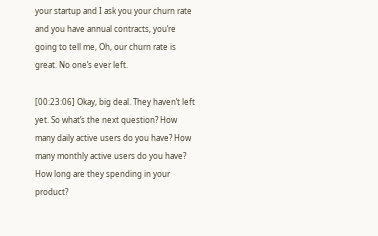your startup and I ask you your churn rate and you have annual contracts, you’re going to tell me, Oh, our churn rate is great. No one’s ever left.

[00:23:06] Okay, big deal. They haven’t left yet. So what’s the next question? How many daily active users do you have? How many monthly active users do you have? How long are they spending in your product?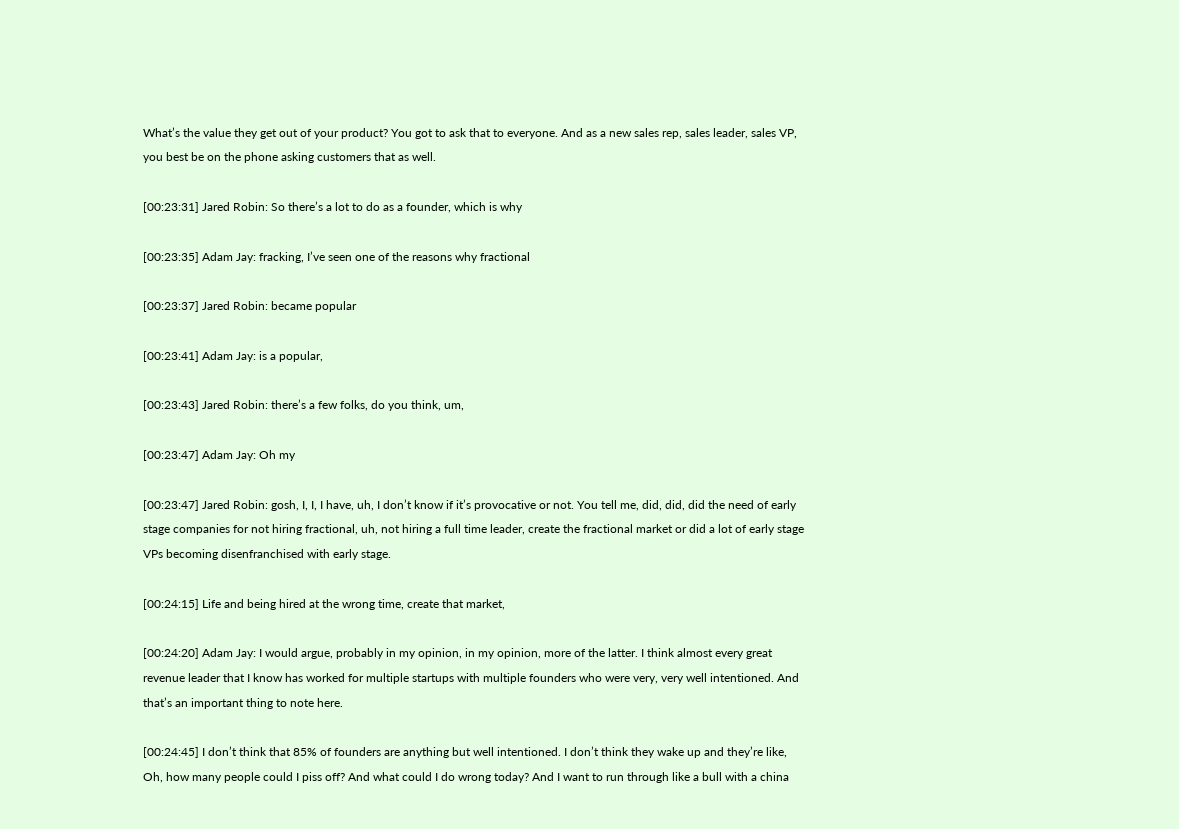What’s the value they get out of your product? You got to ask that to everyone. And as a new sales rep, sales leader, sales VP, you best be on the phone asking customers that as well.

[00:23:31] Jared Robin: So there’s a lot to do as a founder, which is why

[00:23:35] Adam Jay: fracking, I’ve seen one of the reasons why fractional

[00:23:37] Jared Robin: became popular

[00:23:41] Adam Jay: is a popular,

[00:23:43] Jared Robin: there’s a few folks, do you think, um,

[00:23:47] Adam Jay: Oh my

[00:23:47] Jared Robin: gosh, I, I, I have, uh, I don’t know if it’s provocative or not. You tell me, did, did, did the need of early stage companies for not hiring fractional, uh, not hiring a full time leader, create the fractional market or did a lot of early stage VPs becoming disenfranchised with early stage.

[00:24:15] Life and being hired at the wrong time, create that market,

[00:24:20] Adam Jay: I would argue, probably in my opinion, in my opinion, more of the latter. I think almost every great revenue leader that I know has worked for multiple startups with multiple founders who were very, very well intentioned. And that’s an important thing to note here.

[00:24:45] I don’t think that 85% of founders are anything but well intentioned. I don’t think they wake up and they’re like, Oh, how many people could I piss off? And what could I do wrong today? And I want to run through like a bull with a china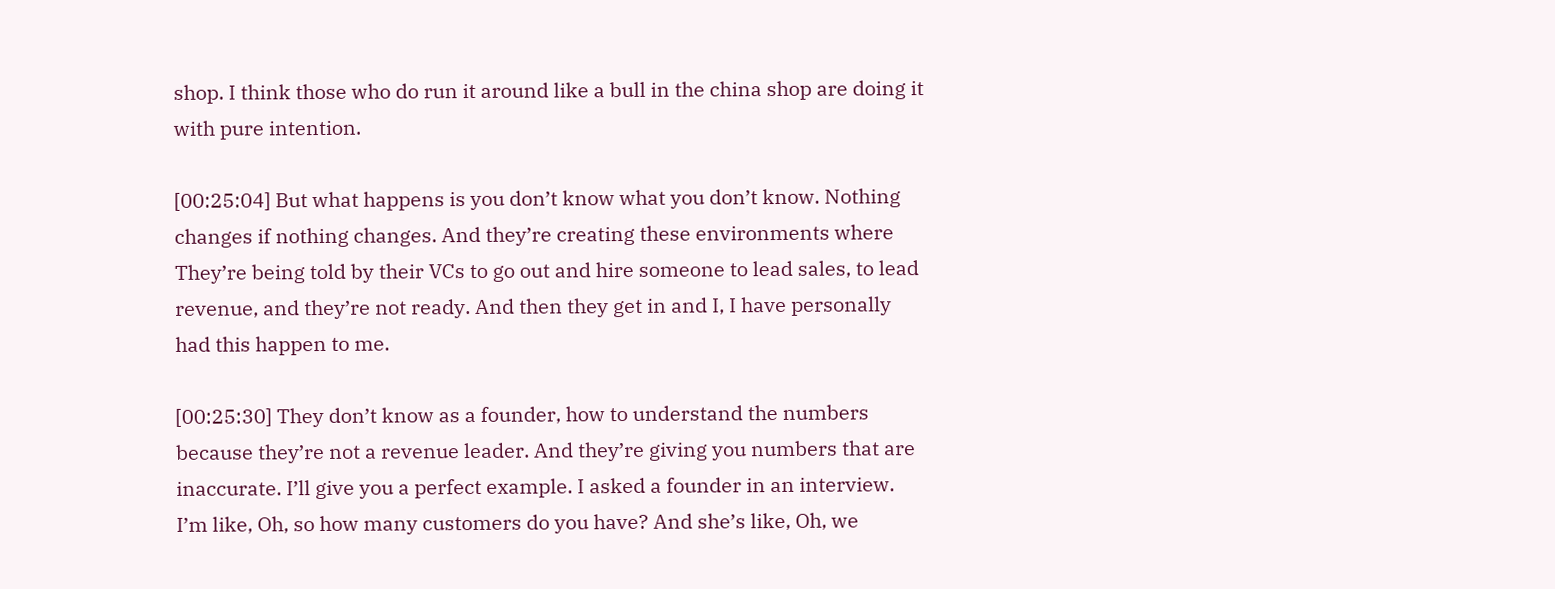shop. I think those who do run it around like a bull in the china shop are doing it with pure intention.

[00:25:04] But what happens is you don’t know what you don’t know. Nothing changes if nothing changes. And they’re creating these environments where They’re being told by their VCs to go out and hire someone to lead sales, to lead revenue, and they’re not ready. And then they get in and I, I have personally had this happen to me.

[00:25:30] They don’t know as a founder, how to understand the numbers because they’re not a revenue leader. And they’re giving you numbers that are inaccurate. I’ll give you a perfect example. I asked a founder in an interview. I’m like, Oh, so how many customers do you have? And she’s like, Oh, we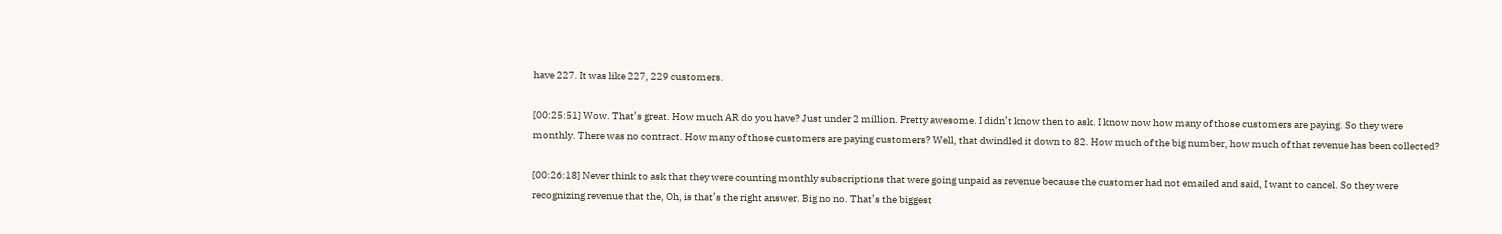have 227. It was like 227, 229 customers.

[00:25:51] Wow. That’s great. How much AR do you have? Just under 2 million. Pretty awesome. I didn’t know then to ask. I know now how many of those customers are paying. So they were monthly. There was no contract. How many of those customers are paying customers? Well, that dwindled it down to 82. How much of the big number, how much of that revenue has been collected?

[00:26:18] Never think to ask that they were counting monthly subscriptions that were going unpaid as revenue because the customer had not emailed and said, I want to cancel. So they were recognizing revenue that the, Oh, is that’s the right answer. Big no no. That’s the biggest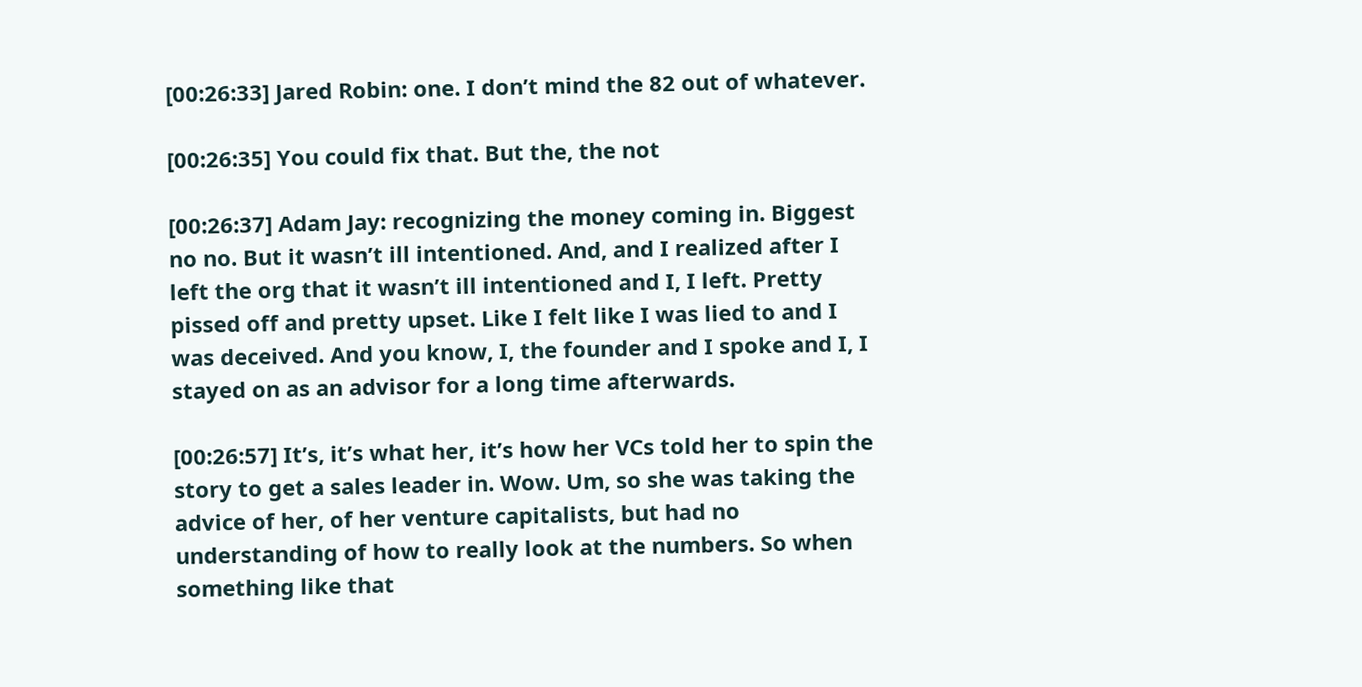[00:26:33] Jared Robin: one. I don’t mind the 82 out of whatever.

[00:26:35] You could fix that. But the, the not

[00:26:37] Adam Jay: recognizing the money coming in. Biggest no no. But it wasn’t ill intentioned. And, and I realized after I left the org that it wasn’t ill intentioned and I, I left. Pretty pissed off and pretty upset. Like I felt like I was lied to and I was deceived. And you know, I, the founder and I spoke and I, I stayed on as an advisor for a long time afterwards.

[00:26:57] It’s, it’s what her, it’s how her VCs told her to spin the story to get a sales leader in. Wow. Um, so she was taking the advice of her, of her venture capitalists, but had no understanding of how to really look at the numbers. So when something like that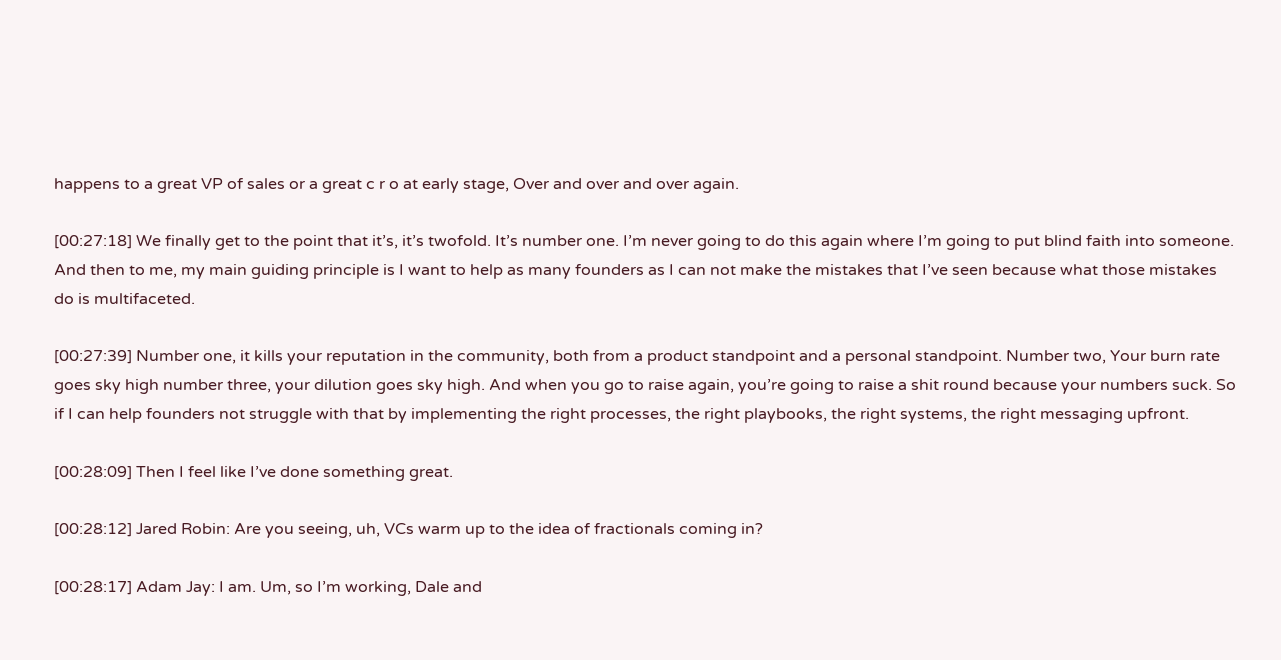happens to a great VP of sales or a great c r o at early stage, Over and over and over again.

[00:27:18] We finally get to the point that it’s, it’s twofold. It’s number one. I’m never going to do this again where I’m going to put blind faith into someone. And then to me, my main guiding principle is I want to help as many founders as I can not make the mistakes that I’ve seen because what those mistakes do is multifaceted.

[00:27:39] Number one, it kills your reputation in the community, both from a product standpoint and a personal standpoint. Number two, Your burn rate goes sky high number three, your dilution goes sky high. And when you go to raise again, you’re going to raise a shit round because your numbers suck. So if I can help founders not struggle with that by implementing the right processes, the right playbooks, the right systems, the right messaging upfront.

[00:28:09] Then I feel like I’ve done something great.

[00:28:12] Jared Robin: Are you seeing, uh, VCs warm up to the idea of fractionals coming in?

[00:28:17] Adam Jay: I am. Um, so I’m working, Dale and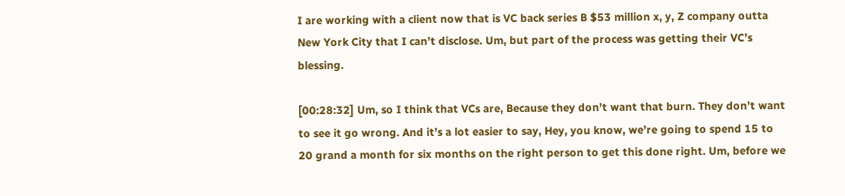I are working with a client now that is VC back series B $53 million x, y, Z company outta New York City that I can’t disclose. Um, but part of the process was getting their VC’s blessing.

[00:28:32] Um, so I think that VCs are, Because they don’t want that burn. They don’t want to see it go wrong. And it’s a lot easier to say, Hey, you know, we’re going to spend 15 to 20 grand a month for six months on the right person to get this done right. Um, before we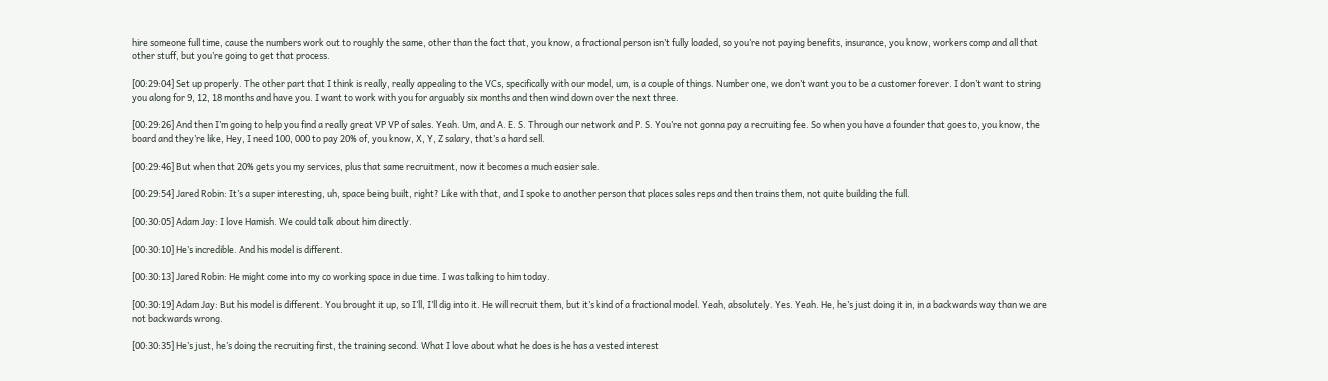hire someone full time, cause the numbers work out to roughly the same, other than the fact that, you know, a fractional person isn’t fully loaded, so you’re not paying benefits, insurance, you know, workers comp and all that other stuff, but you’re going to get that process.

[00:29:04] Set up properly. The other part that I think is really, really appealing to the VCs, specifically with our model, um, is a couple of things. Number one, we don’t want you to be a customer forever. I don’t want to string you along for 9, 12, 18 months and have you. I want to work with you for arguably six months and then wind down over the next three.

[00:29:26] And then I’m going to help you find a really great VP VP of sales. Yeah. Um, and A. E. S. Through our network and P. S. You’re not gonna pay a recruiting fee. So when you have a founder that goes to, you know, the board and they’re like, Hey, I need 100, 000 to pay 20% of, you know, X, Y, Z salary, that’s a hard sell.

[00:29:46] But when that 20% gets you my services, plus that same recruitment, now it becomes a much easier sale.

[00:29:54] Jared Robin: It’s a super interesting, uh, space being built, right? Like with that, and I spoke to another person that places sales reps and then trains them, not quite building the full.

[00:30:05] Adam Jay: I love Hamish. We could talk about him directly.

[00:30:10] He’s incredible. And his model is different.

[00:30:13] Jared Robin: He might come into my co working space in due time. I was talking to him today.

[00:30:19] Adam Jay: But his model is different. You brought it up, so I’ll, I’ll dig into it. He will recruit them, but it’s kind of a fractional model. Yeah, absolutely. Yes. Yeah. He, he’s just doing it in, in a backwards way than we are not backwards wrong.

[00:30:35] He’s just, he’s doing the recruiting first, the training second. What I love about what he does is he has a vested interest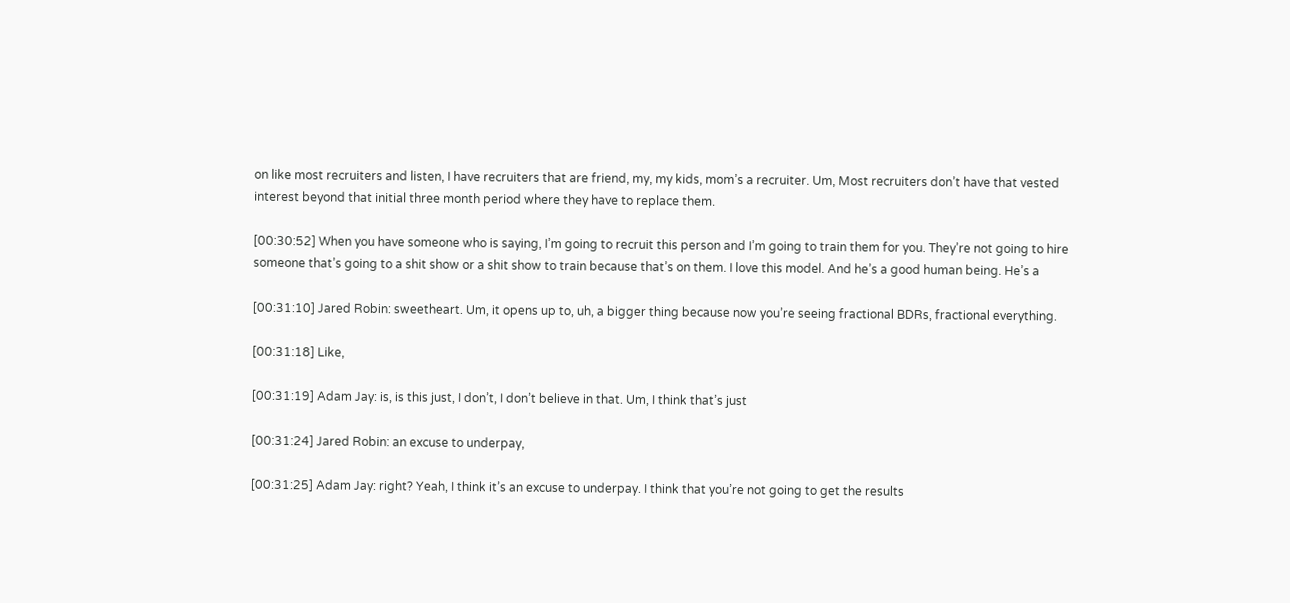on like most recruiters and listen, I have recruiters that are friend, my, my kids, mom’s a recruiter. Um, Most recruiters don’t have that vested interest beyond that initial three month period where they have to replace them.

[00:30:52] When you have someone who is saying, I’m going to recruit this person and I’m going to train them for you. They’re not going to hire someone that’s going to a shit show or a shit show to train because that’s on them. I love this model. And he’s a good human being. He’s a

[00:31:10] Jared Robin: sweetheart. Um, it opens up to, uh, a bigger thing because now you’re seeing fractional BDRs, fractional everything.

[00:31:18] Like,

[00:31:19] Adam Jay: is, is this just, I don’t, I don’t believe in that. Um, I think that’s just

[00:31:24] Jared Robin: an excuse to underpay,

[00:31:25] Adam Jay: right? Yeah, I think it’s an excuse to underpay. I think that you’re not going to get the results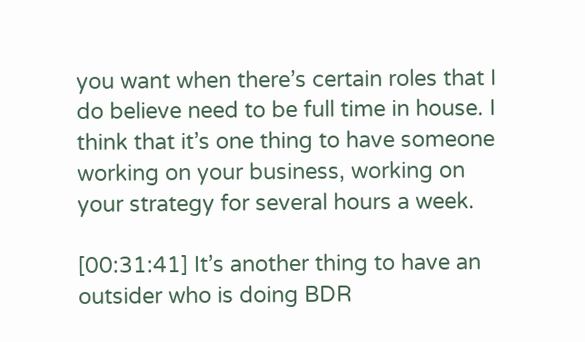you want when there’s certain roles that I do believe need to be full time in house. I think that it’s one thing to have someone working on your business, working on your strategy for several hours a week.

[00:31:41] It’s another thing to have an outsider who is doing BDR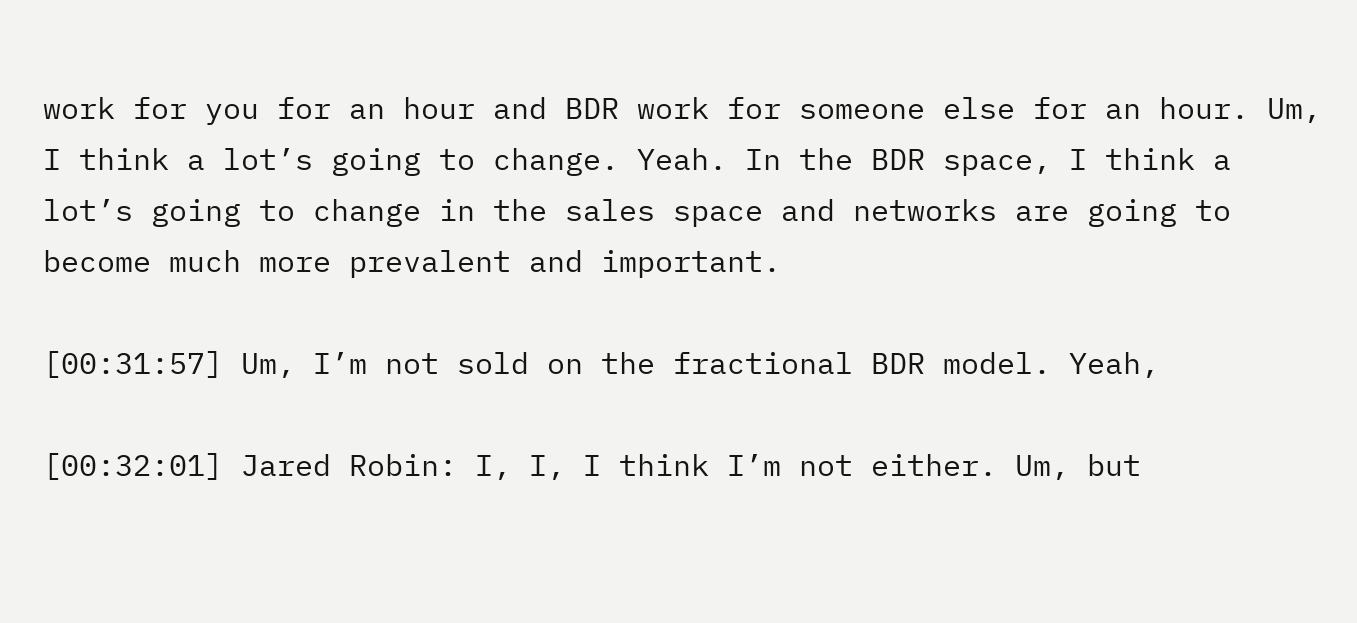work for you for an hour and BDR work for someone else for an hour. Um, I think a lot’s going to change. Yeah. In the BDR space, I think a lot’s going to change in the sales space and networks are going to become much more prevalent and important.

[00:31:57] Um, I’m not sold on the fractional BDR model. Yeah,

[00:32:01] Jared Robin: I, I, I think I’m not either. Um, but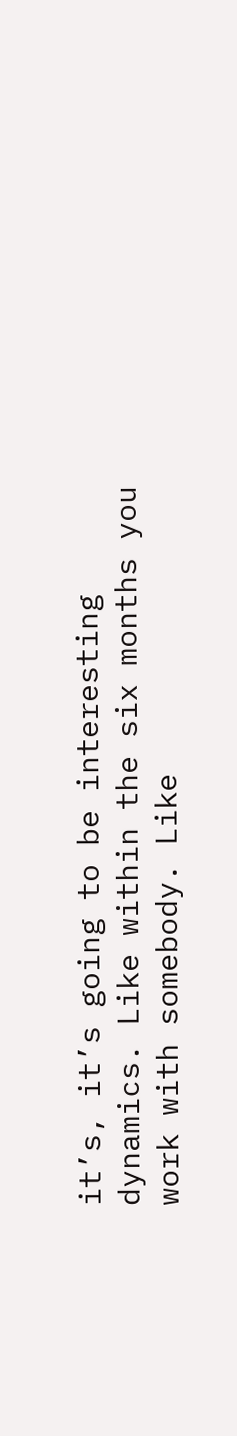it’s, it’s going to be interesting dynamics. Like within the six months you work with somebody. Like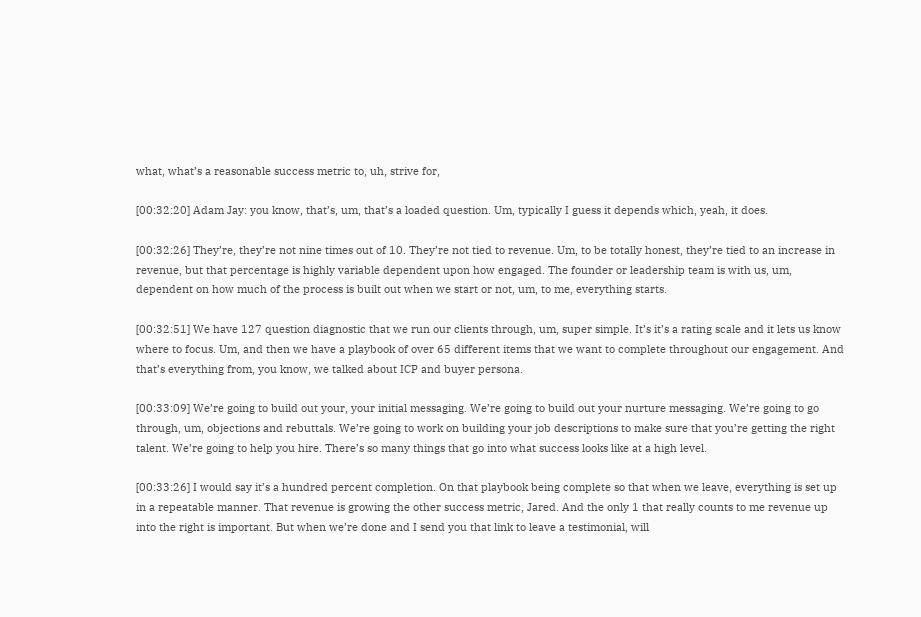what, what’s a reasonable success metric to, uh, strive for,

[00:32:20] Adam Jay: you know, that’s, um, that’s a loaded question. Um, typically I guess it depends which, yeah, it does.

[00:32:26] They’re, they’re not nine times out of 10. They’re not tied to revenue. Um, to be totally honest, they’re tied to an increase in revenue, but that percentage is highly variable dependent upon how engaged. The founder or leadership team is with us, um, dependent on how much of the process is built out when we start or not, um, to me, everything starts.

[00:32:51] We have 127 question diagnostic that we run our clients through, um, super simple. It’s it’s a rating scale and it lets us know where to focus. Um, and then we have a playbook of over 65 different items that we want to complete throughout our engagement. And that’s everything from, you know, we talked about ICP and buyer persona.

[00:33:09] We’re going to build out your, your initial messaging. We’re going to build out your nurture messaging. We’re going to go through, um, objections and rebuttals. We’re going to work on building your job descriptions to make sure that you’re getting the right talent. We’re going to help you hire. There’s so many things that go into what success looks like at a high level.

[00:33:26] I would say it’s a hundred percent completion. On that playbook being complete so that when we leave, everything is set up in a repeatable manner. That revenue is growing the other success metric, Jared. And the only 1 that really counts to me revenue up into the right is important. But when we’re done and I send you that link to leave a testimonial, will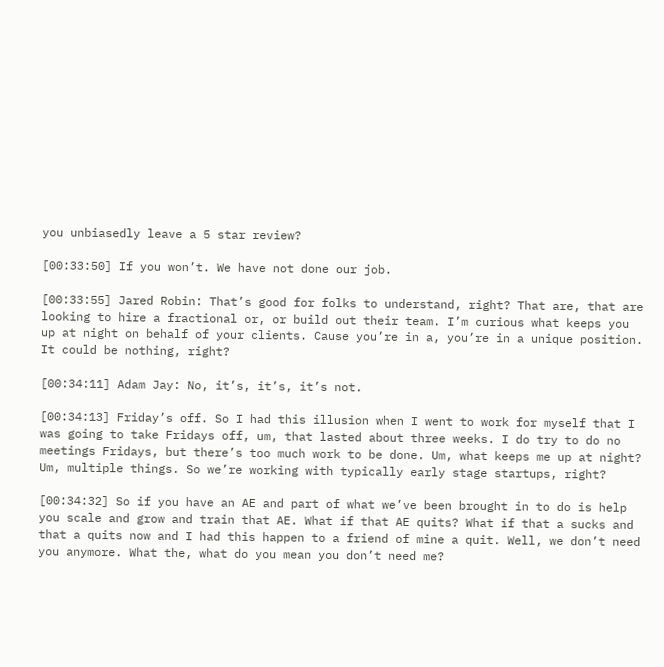you unbiasedly leave a 5 star review?

[00:33:50] If you won’t. We have not done our job.

[00:33:55] Jared Robin: That’s good for folks to understand, right? That are, that are looking to hire a fractional or, or build out their team. I’m curious what keeps you up at night on behalf of your clients. Cause you’re in a, you’re in a unique position. It could be nothing, right?

[00:34:11] Adam Jay: No, it’s, it’s, it’s not.

[00:34:13] Friday’s off. So I had this illusion when I went to work for myself that I was going to take Fridays off, um, that lasted about three weeks. I do try to do no meetings Fridays, but there’s too much work to be done. Um, what keeps me up at night? Um, multiple things. So we’re working with typically early stage startups, right?

[00:34:32] So if you have an AE and part of what we’ve been brought in to do is help you scale and grow and train that AE. What if that AE quits? What if that a sucks and that a quits now and I had this happen to a friend of mine a quit. Well, we don’t need you anymore. What the, what do you mean you don’t need me?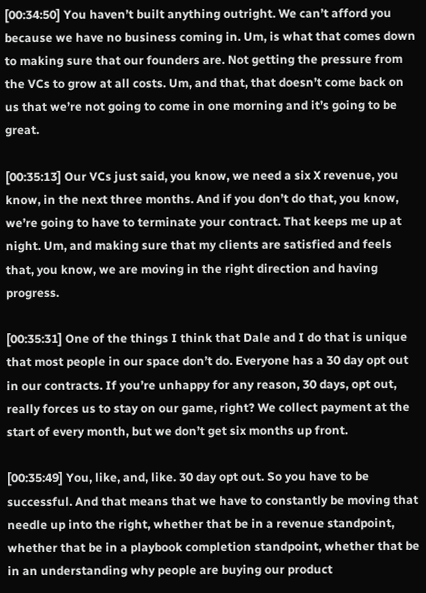[00:34:50] You haven’t built anything outright. We can’t afford you because we have no business coming in. Um, is what that comes down to making sure that our founders are. Not getting the pressure from the VCs to grow at all costs. Um, and that, that doesn’t come back on us that we’re not going to come in one morning and it’s going to be great.

[00:35:13] Our VCs just said, you know, we need a six X revenue, you know, in the next three months. And if you don’t do that, you know, we’re going to have to terminate your contract. That keeps me up at night. Um, and making sure that my clients are satisfied and feels that, you know, we are moving in the right direction and having progress.

[00:35:31] One of the things I think that Dale and I do that is unique that most people in our space don’t do. Everyone has a 30 day opt out in our contracts. If you’re unhappy for any reason, 30 days, opt out, really forces us to stay on our game, right? We collect payment at the start of every month, but we don’t get six months up front.

[00:35:49] You, like, and, like. 30 day opt out. So you have to be successful. And that means that we have to constantly be moving that needle up into the right, whether that be in a revenue standpoint, whether that be in a playbook completion standpoint, whether that be in an understanding why people are buying our product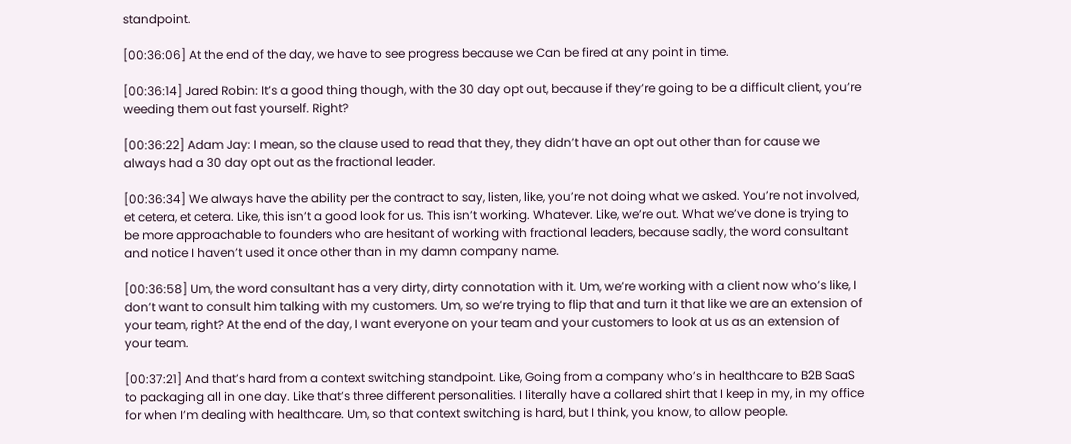standpoint.

[00:36:06] At the end of the day, we have to see progress because we Can be fired at any point in time.

[00:36:14] Jared Robin: It’s a good thing though, with the 30 day opt out, because if they’re going to be a difficult client, you’re weeding them out fast yourself. Right?

[00:36:22] Adam Jay: I mean, so the clause used to read that they, they didn’t have an opt out other than for cause we always had a 30 day opt out as the fractional leader.

[00:36:34] We always have the ability per the contract to say, listen, like, you’re not doing what we asked. You’re not involved, et cetera, et cetera. Like, this isn’t a good look for us. This isn’t working. Whatever. Like, we’re out. What we’ve done is trying to be more approachable to founders who are hesitant of working with fractional leaders, because sadly, the word consultant and notice I haven’t used it once other than in my damn company name.

[00:36:58] Um, the word consultant has a very dirty, dirty connotation with it. Um, we’re working with a client now who’s like, I don’t want to consult him talking with my customers. Um, so we’re trying to flip that and turn it that like we are an extension of your team, right? At the end of the day, I want everyone on your team and your customers to look at us as an extension of your team.

[00:37:21] And that’s hard from a context switching standpoint. Like, Going from a company who’s in healthcare to B2B SaaS to packaging all in one day. Like that’s three different personalities. I literally have a collared shirt that I keep in my, in my office for when I’m dealing with healthcare. Um, so that context switching is hard, but I think, you know, to allow people.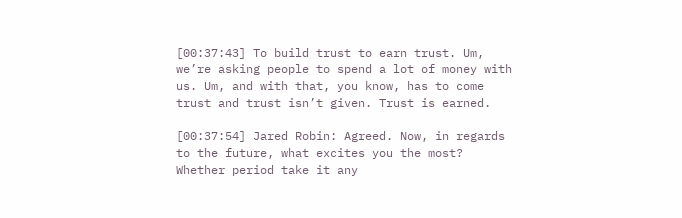[00:37:43] To build trust to earn trust. Um, we’re asking people to spend a lot of money with us. Um, and with that, you know, has to come trust and trust isn’t given. Trust is earned.

[00:37:54] Jared Robin: Agreed. Now, in regards to the future, what excites you the most? Whether period take it any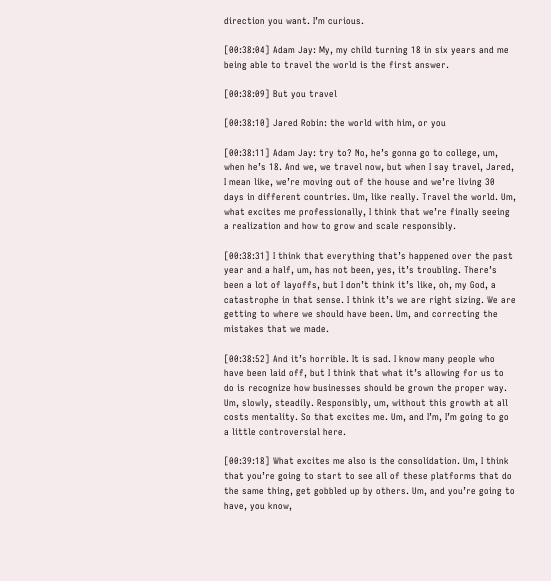direction you want. I’m curious.

[00:38:04] Adam Jay: My, my child turning 18 in six years and me being able to travel the world is the first answer.

[00:38:09] But you travel

[00:38:10] Jared Robin: the world with him, or you

[00:38:11] Adam Jay: try to? No, he’s gonna go to college, um, when he’s 18. And we, we travel now, but when I say travel, Jared, I mean like, we’re moving out of the house and we’re living 30 days in different countries. Um, like really. Travel the world. Um, what excites me professionally, I think that we’re finally seeing a realization and how to grow and scale responsibly.

[00:38:31] I think that everything that’s happened over the past year and a half, um, has not been, yes, it’s troubling. There’s been a lot of layoffs, but I don’t think it’s like, oh, my God, a catastrophe in that sense. I think it’s we are right sizing. We are getting to where we should have been. Um, and correcting the mistakes that we made.

[00:38:52] And it’s horrible. It is sad. I know many people who have been laid off, but I think that what it’s allowing for us to do is recognize how businesses should be grown the proper way. Um, slowly, steadily. Responsibly, um, without this growth at all costs mentality. So that excites me. Um, and I’m, I’m going to go a little controversial here.

[00:39:18] What excites me also is the consolidation. Um, I think that you’re going to start to see all of these platforms that do the same thing, get gobbled up by others. Um, and you’re going to have, you know,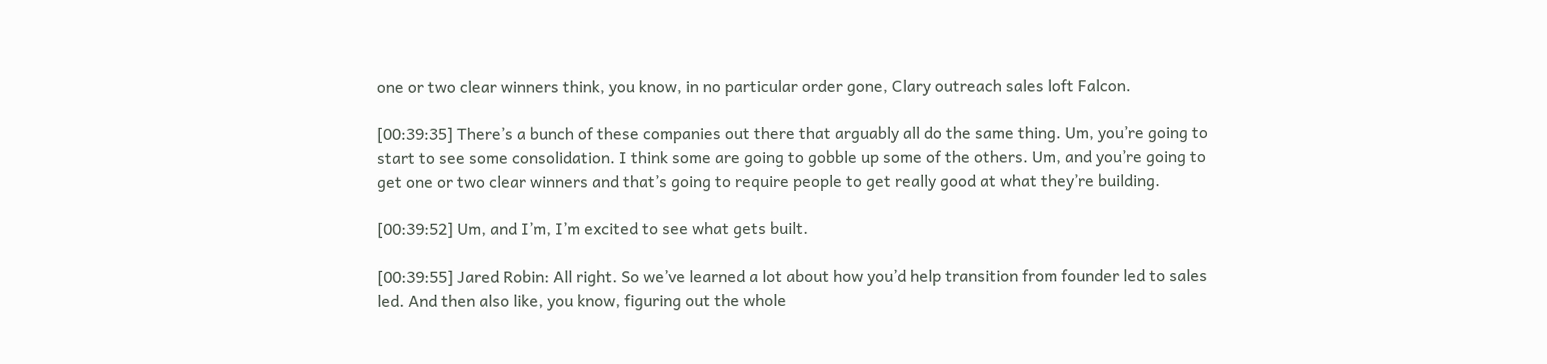one or two clear winners think, you know, in no particular order gone, Clary outreach sales loft Falcon.

[00:39:35] There’s a bunch of these companies out there that arguably all do the same thing. Um, you’re going to start to see some consolidation. I think some are going to gobble up some of the others. Um, and you’re going to get one or two clear winners and that’s going to require people to get really good at what they’re building.

[00:39:52] Um, and I’m, I’m excited to see what gets built.

[00:39:55] Jared Robin: All right. So we’ve learned a lot about how you’d help transition from founder led to sales led. And then also like, you know, figuring out the whole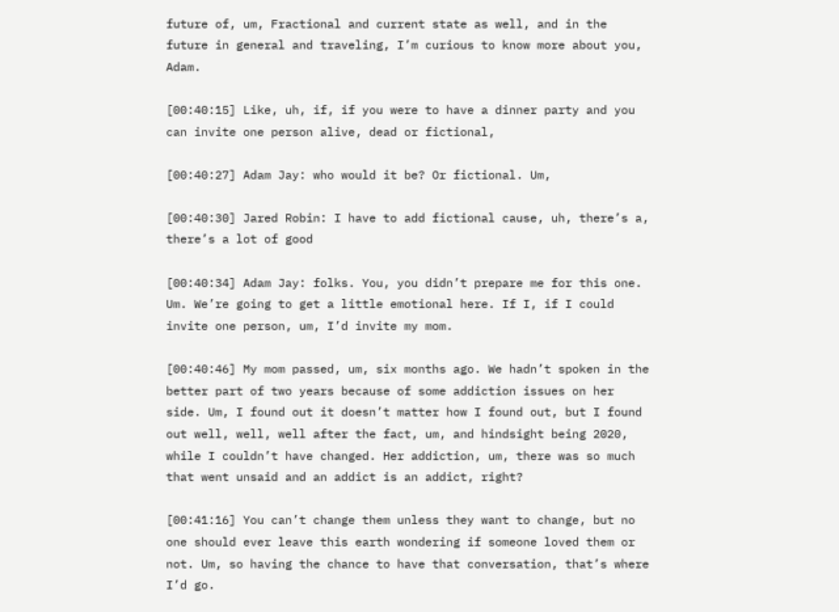future of, um, Fractional and current state as well, and in the future in general and traveling, I’m curious to know more about you, Adam.

[00:40:15] Like, uh, if, if you were to have a dinner party and you can invite one person alive, dead or fictional,

[00:40:27] Adam Jay: who would it be? Or fictional. Um,

[00:40:30] Jared Robin: I have to add fictional cause, uh, there’s a, there’s a lot of good

[00:40:34] Adam Jay: folks. You, you didn’t prepare me for this one. Um. We’re going to get a little emotional here. If I, if I could invite one person, um, I’d invite my mom.

[00:40:46] My mom passed, um, six months ago. We hadn’t spoken in the better part of two years because of some addiction issues on her side. Um, I found out it doesn’t matter how I found out, but I found out well, well, well after the fact, um, and hindsight being 2020, while I couldn’t have changed. Her addiction, um, there was so much that went unsaid and an addict is an addict, right?

[00:41:16] You can’t change them unless they want to change, but no one should ever leave this earth wondering if someone loved them or not. Um, so having the chance to have that conversation, that’s where I’d go.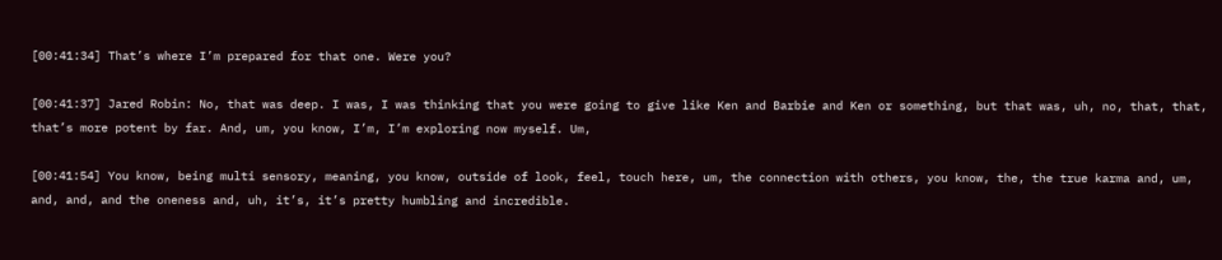[00:41:34] That’s where I’m prepared for that one. Were you?

[00:41:37] Jared Robin: No, that was deep. I was, I was thinking that you were going to give like Ken and Barbie and Ken or something, but that was, uh, no, that, that, that’s more potent by far. And, um, you know, I’m, I’m exploring now myself. Um,

[00:41:54] You know, being multi sensory, meaning, you know, outside of look, feel, touch here, um, the connection with others, you know, the, the true karma and, um, and, and, and the oneness and, uh, it’s, it’s pretty humbling and incredible.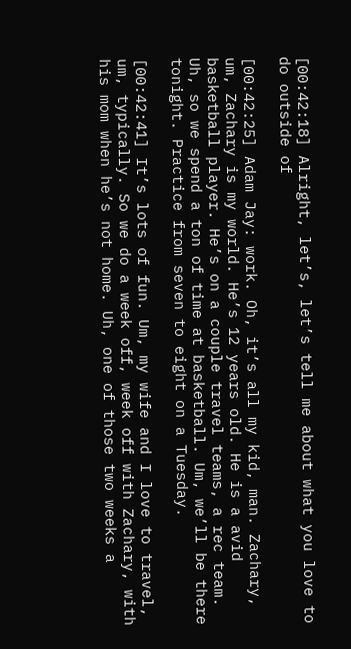[00:42:18] Alright, let’s, let’s tell me about what you love to do outside of

[00:42:25] Adam Jay: work. Oh, it’s all my kid, man. Zachary, um, Zachary is my world. He’s 12 years old. He is a avid basketball player. He’s on a couple travel teams, a rec team. Uh, so we spend a ton of time at basketball. Um, we’ll be there tonight. Practice from seven to eight on a Tuesday.

[00:42:41] It’s lots of fun. Um, my wife and I love to travel, um, typically. So we do a week off, week off with Zachary, with his mom when he’s not home. Uh, one of those two weeks a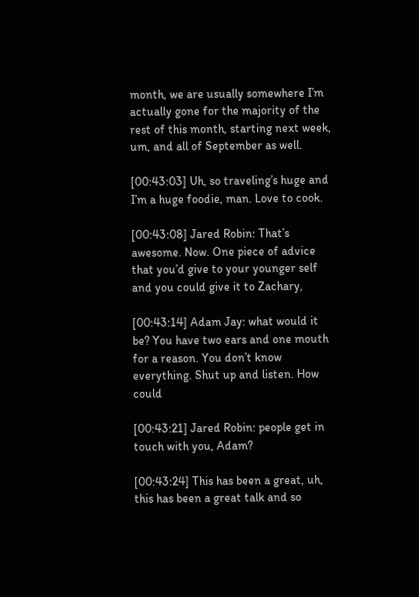month, we are usually somewhere I’m actually gone for the majority of the rest of this month, starting next week, um, and all of September as well.

[00:43:03] Uh, so traveling’s huge and I’m a huge foodie, man. Love to cook.

[00:43:08] Jared Robin: That’s awesome. Now. One piece of advice that you’d give to your younger self and you could give it to Zachary,

[00:43:14] Adam Jay: what would it be? You have two ears and one mouth for a reason. You don’t know everything. Shut up and listen. How could

[00:43:21] Jared Robin: people get in touch with you, Adam?

[00:43:24] This has been a great, uh, this has been a great talk and so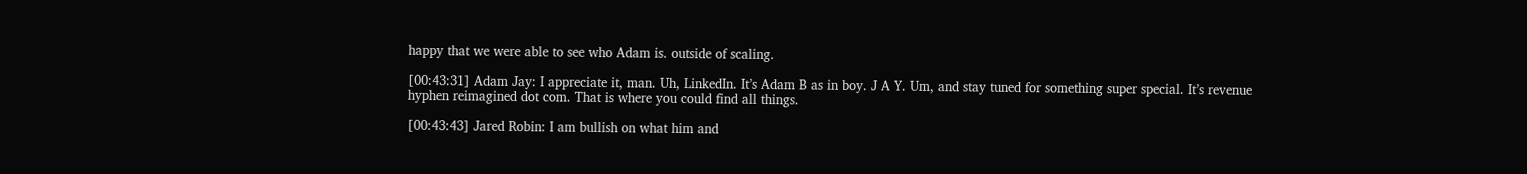happy that we were able to see who Adam is. outside of scaling.

[00:43:31] Adam Jay: I appreciate it, man. Uh, LinkedIn. It’s Adam B as in boy. J A Y. Um, and stay tuned for something super special. It’s revenue hyphen reimagined dot com. That is where you could find all things.

[00:43:43] Jared Robin: I am bullish on what him and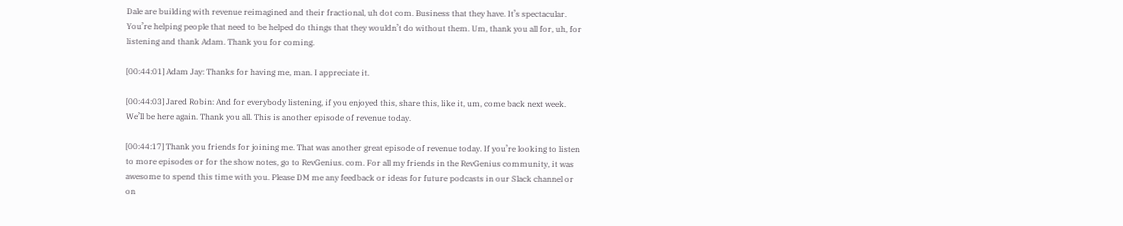Dale are building with revenue reimagined and their fractional, uh dot com. Business that they have. It’s spectacular. You’re helping people that need to be helped do things that they wouldn’t do without them. Um, thank you all for, uh, for listening and thank Adam. Thank you for coming.

[00:44:01] Adam Jay: Thanks for having me, man. I appreciate it.

[00:44:03] Jared Robin: And for everybody listening, if you enjoyed this, share this, like it, um, come back next week. We’ll be here again. Thank you all. This is another episode of revenue today.

[00:44:17] Thank you friends for joining me. That was another great episode of revenue today. If you’re looking to listen to more episodes or for the show notes, go to RevGenius. com. For all my friends in the RevGenius community, it was awesome to spend this time with you. Please DM me any feedback or ideas for future podcasts in our Slack channel or on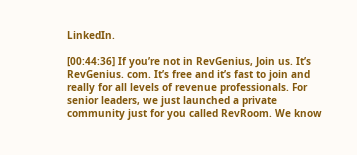LinkedIn.

[00:44:36] If you’re not in RevGenius, Join us. It’s RevGenius. com. It’s free and it’s fast to join and really for all levels of revenue professionals. For senior leaders, we just launched a private community just for you called RevRoom. We know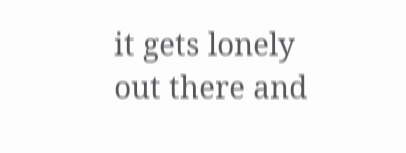it gets lonely out there and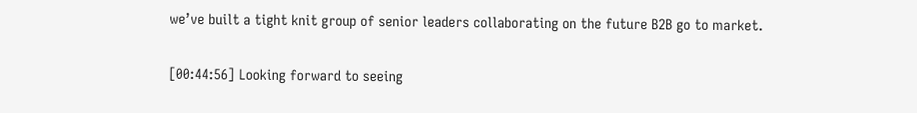we’ve built a tight knit group of senior leaders collaborating on the future B2B go to market.

[00:44:56] Looking forward to seeing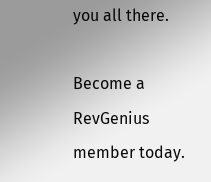you all there.

Become a RevGenius member today.